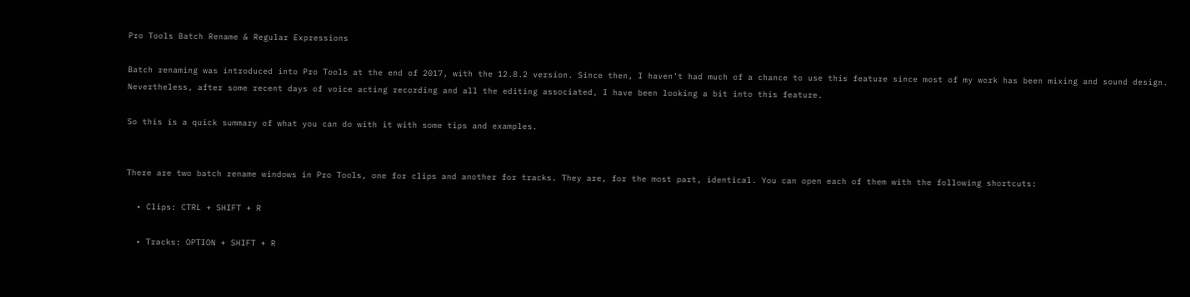Pro Tools Batch Rename & Regular Expressions

Batch renaming was introduced into Pro Tools at the end of 2017, with the 12.8.2 version. Since then, I haven’t had much of a chance to use this feature since most of my work has been mixing and sound design. Nevertheless, after some recent days of voice acting recording and all the editing associated, I have been looking a bit into this feature.

So this is a quick summary of what you can do with it with some tips and examples.


There are two batch rename windows in Pro Tools, one for clips and another for tracks. They are, for the most part, identical. You can open each of them with the following shortcuts:

  • Clips: CTRL + SHIFT + R

  • Tracks: OPTION + SHIFT + R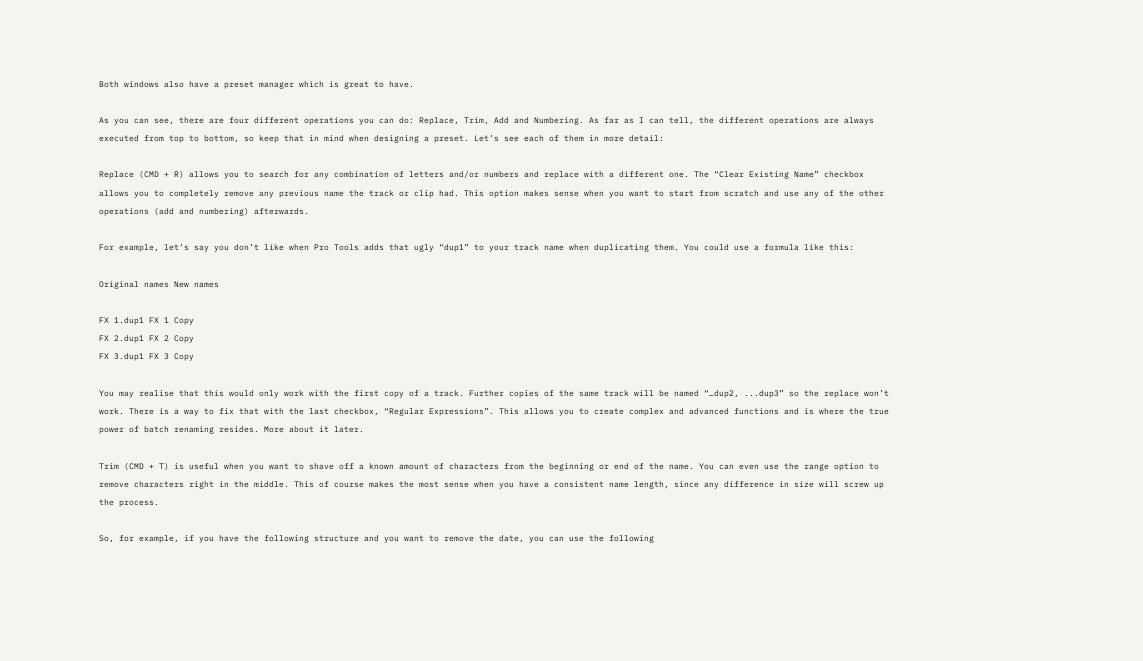Both windows also have a preset manager which is great to have.

As you can see, there are four different operations you can do: Replace, Trim, Add and Numbering. As far as I can tell, the different operations are always executed from top to bottom, so keep that in mind when designing a preset. Let’s see each of them in more detail:

Replace (CMD + R) allows you to search for any combination of letters and/or numbers and replace with a different one. The “Clear Existing Name” checkbox allows you to completely remove any previous name the track or clip had. This option makes sense when you want to start from scratch and use any of the other operations (add and numbering) afterwards.

For example, let’s say you don’t like when Pro Tools adds that ugly “dup1” to your track name when duplicating them. You could use a formula like this:

Original names New names

FX 1.dup1 FX 1 Copy
FX 2.dup1 FX 2 Copy
FX 3.dup1 FX 3 Copy

You may realise that this would only work with the first copy of a track. Further copies of the same track will be named “…dup2, ...dup3” so the replace won’t work. There is a way to fix that with the last checkbox, “Regular Expressions”. This allows you to create complex and advanced functions and is where the true power of batch renaming resides. More about it later.

Trim (CMD + T) is useful when you want to shave off a known amount of characters from the beginning or end of the name. You can even use the range option to remove characters right in the middle. This of course makes the most sense when you have a consistent name length, since any difference in size will screw up the process.

So, for example, if you have the following structure and you want to remove the date, you can use the following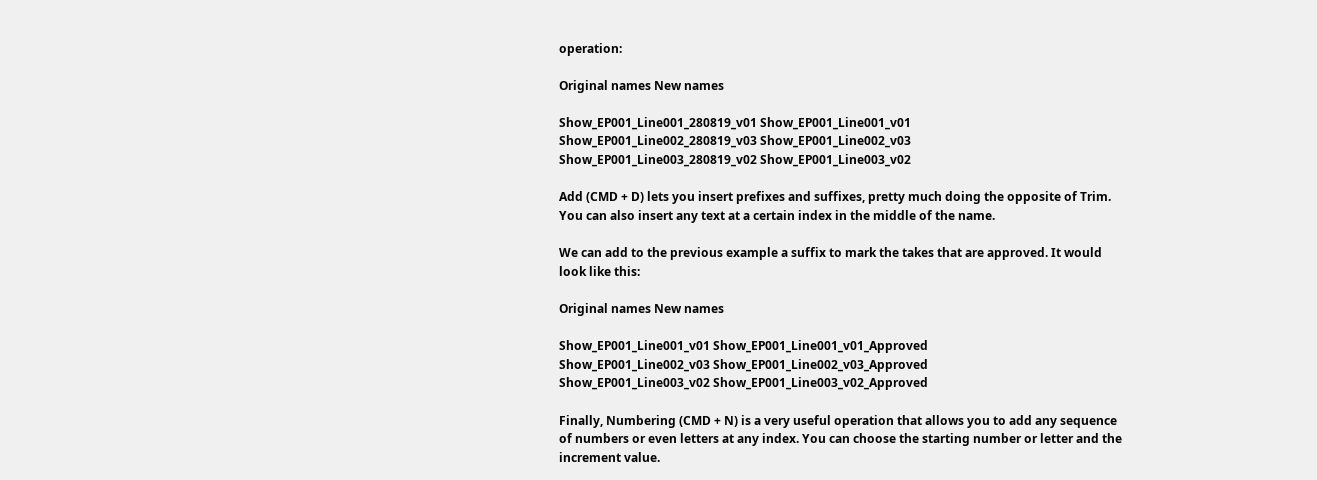operation:

Original names New names

Show_EP001_Line001_280819_v01 Show_EP001_Line001_v01
Show_EP001_Line002_280819_v03 Show_EP001_Line002_v03
Show_EP001_Line003_280819_v02 Show_EP001_Line003_v02

Add (CMD + D) lets you insert prefixes and suffixes, pretty much doing the opposite of Trim. You can also insert any text at a certain index in the middle of the name.

We can add to the previous example a suffix to mark the takes that are approved. It would look like this:

Original names New names

Show_EP001_Line001_v01 Show_EP001_Line001_v01_Approved
Show_EP001_Line002_v03 Show_EP001_Line002_v03_Approved
Show_EP001_Line003_v02 Show_EP001_Line003_v02_Approved

Finally, Numbering (CMD + N) is a very useful operation that allows you to add any sequence of numbers or even letters at any index. You can choose the starting number or letter and the increment value.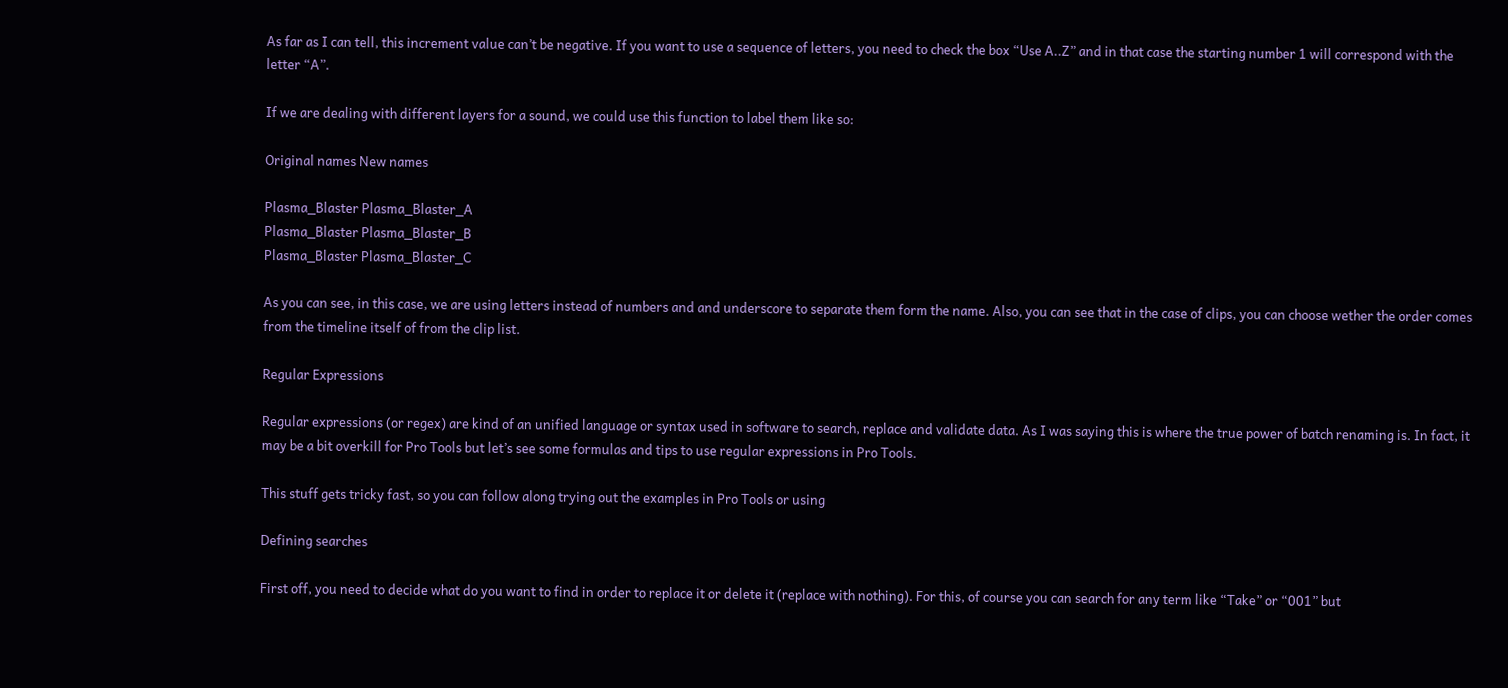As far as I can tell, this increment value can’t be negative. If you want to use a sequence of letters, you need to check the box “Use A..Z” and in that case the starting number 1 will correspond with the letter “A”.

If we are dealing with different layers for a sound, we could use this function to label them like so:

Original names New names

Plasma_Blaster Plasma_Blaster_A
Plasma_Blaster Plasma_Blaster_B
Plasma_Blaster Plasma_Blaster_C

As you can see, in this case, we are using letters instead of numbers and and underscore to separate them form the name. Also, you can see that in the case of clips, you can choose wether the order comes from the timeline itself of from the clip list.

Regular Expressions

Regular expressions (or regex) are kind of an unified language or syntax used in software to search, replace and validate data. As I was saying this is where the true power of batch renaming is. In fact, it may be a bit overkill for Pro Tools but let’s see some formulas and tips to use regular expressions in Pro Tools.

This stuff gets tricky fast, so you can follow along trying out the examples in Pro Tools or using

Defining searches

First off, you need to decide what do you want to find in order to replace it or delete it (replace with nothing). For this, of course you can search for any term like “Take” or “001” but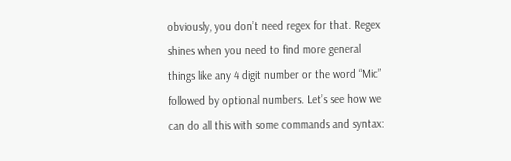obviously, you don’t need regex for that. Regex shines when you need to find more general things like any 4 digit number or the word “Mic” followed by optional numbers. Let’s see how we can do all this with some commands and syntax: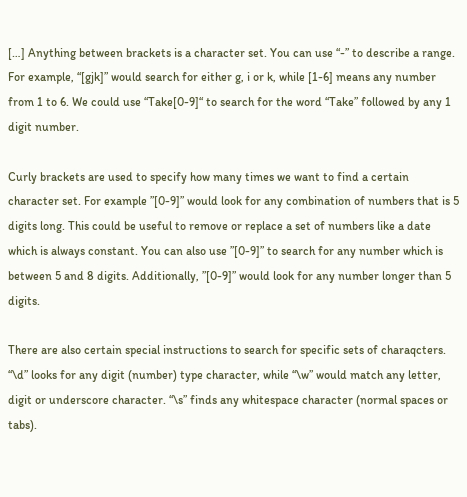[…] Anything between brackets is a character set. You can use “-” to describe a range. For example, “[gjk]” would search for either g, i or k, while [1-6] means any number from 1 to 6. We could use “Take[0-9]“ to search for the word “Take” followed by any 1 digit number.

Curly brackets are used to specify how many times we want to find a certain character set. For example ”[0-9]” would look for any combination of numbers that is 5 digits long. This could be useful to remove or replace a set of numbers like a date which is always constant. You can also use ”[0-9]” to search for any number which is between 5 and 8 digits. Additionally, ”[0-9]” would look for any number longer than 5 digits.

There are also certain special instructions to search for specific sets of charaqcters. “\d” looks for any digit (number) type character, while “\w” would match any letter, digit or underscore character. “\s” finds any whitespace character (normal spaces or tabs).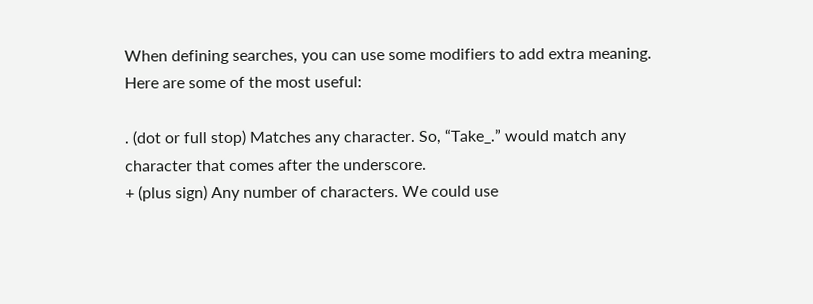When defining searches, you can use some modifiers to add extra meaning. Here are some of the most useful:

. (dot or full stop) Matches any character. So, “Take_.” would match any character that comes after the underscore.
+ (plus sign) Any number of characters. We could use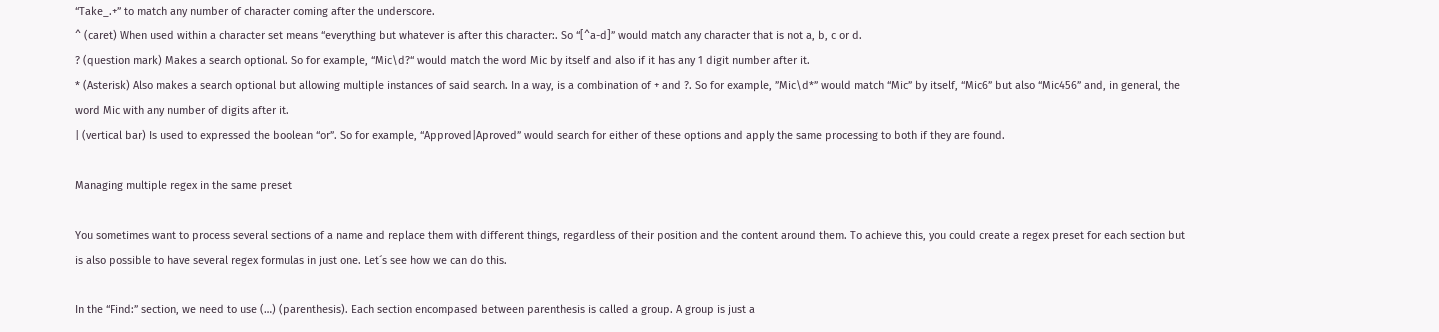“Take_.+” to match any number of character coming after the underscore.
^ (caret) When used within a character set means “everything but whatever is after this character:. So “[^a-d]” would match any character that is not a, b, c or d.
? (question mark) Makes a search optional. So for example, “Mic\d?“ would match the word Mic by itself and also if it has any 1 digit number after it.
* (Asterisk) Also makes a search optional but allowing multiple instances of said search. In a way, is a combination of + and ?. So for example, ”Mic\d*” would match “Mic” by itself, “Mic6” but also “Mic456” and, in general, the word Mic with any number of digits after it.
| (vertical bar) Is used to expressed the boolean “or”. So for example, “Approved|Aproved” would search for either of these options and apply the same processing to both if they are found.

Managing multiple regex in the same preset

You sometimes want to process several sections of a name and replace them with different things, regardless of their position and the content around them. To achieve this, you could create a regex preset for each section but is also possible to have several regex formulas in just one. Let´s see how we can do this.

In the “Find:” section, we need to use (…) (parenthesis). Each section encompased between parenthesis is called a group. A group is just a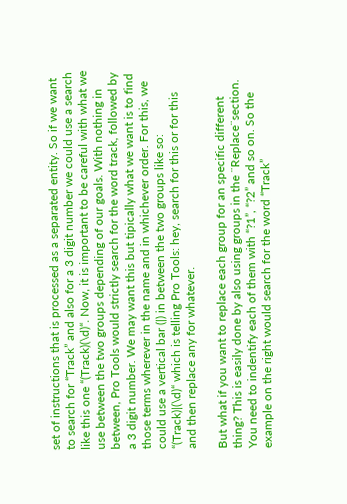set of instructions that is processed as a separated entity. So if we want to search for “Track” and also for a 3 digit number we could use a search like this one “(Track)(\d)“. Now, it is important to be careful with what we use between the two groups depending of our goals. With nothing in between, Pro Tools would strictly search for the word track, followed by a 3 digit number. We may want this but tipically what we want is to find those terms wherever in the name and in whichever order. For this, we could use a vertical bar (|) in between the two groups like so: “(Track)|(\d)“ which is telling Pro Tools: hey, search for this or for this and then replace any for whatever.

But what if you want to replace each group for an specific different thing? This is easily done by also using groups in the ¨Replace¨section. You need to indentify each of them with “?1”, “?2” and so on. So the example on the right would search for the word “Track”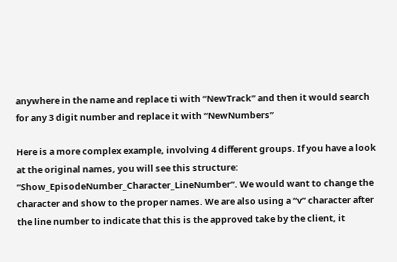anywhere in the name and replace ti with “NewTrack” and then it would search for any 3 digit number and replace it with “NewNumbers”

Here is a more complex example, involving 4 different groups. If you have a look at the original names, you will see this structure: “Show_EpisodeNumber_Character_LineNumber”. We would want to change the character and show to the proper names. We are also using a “v” character after the line number to indicate that this is the approved take by the client, it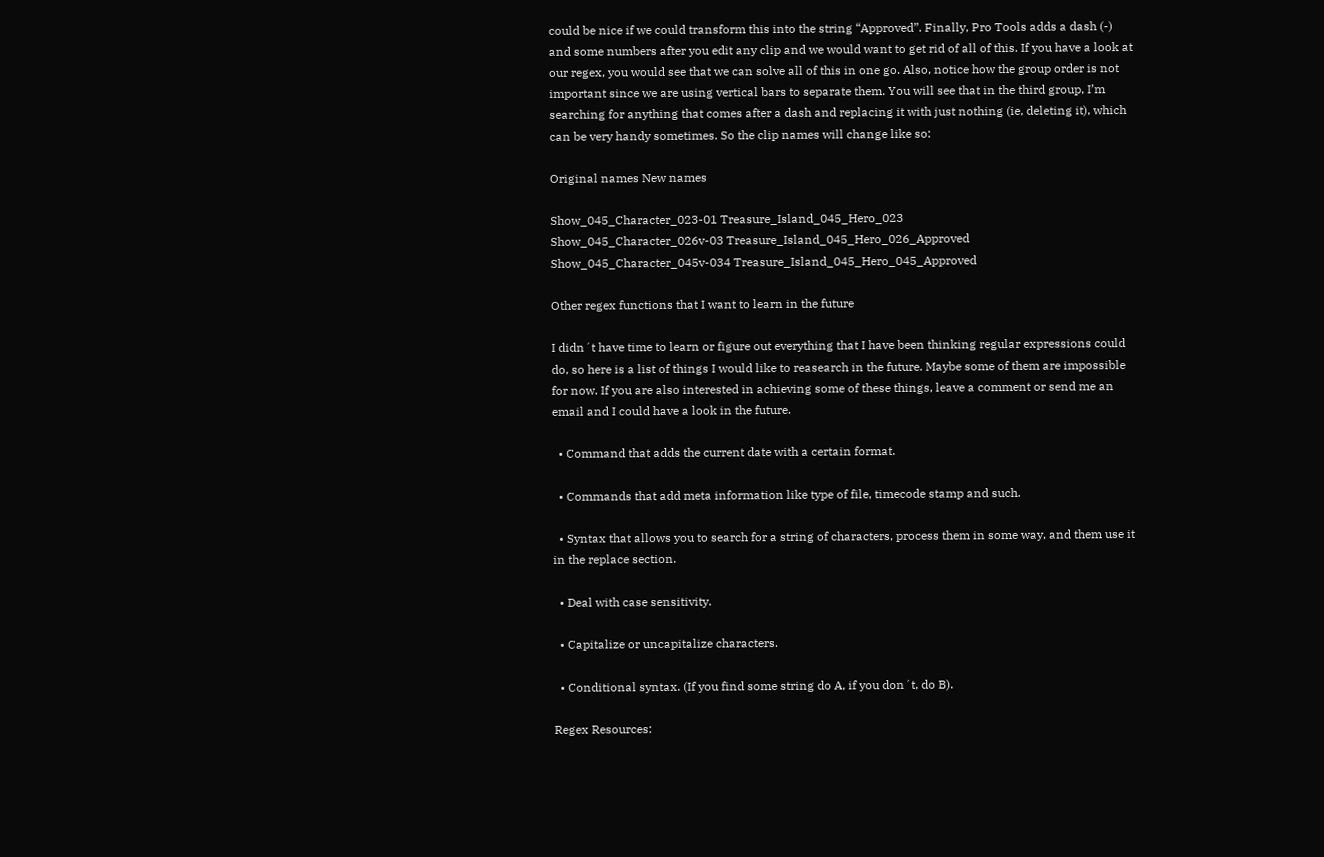could be nice if we could transform this into the string “Approved”. Finally, Pro Tools adds a dash (-) and some numbers after you edit any clip and we would want to get rid of all of this. If you have a look at our regex, you would see that we can solve all of this in one go. Also, notice how the group order is not important since we are using vertical bars to separate them. You will see that in the third group, I’m searching for anything that comes after a dash and replacing it with just nothing (ie, deleting it), which can be very handy sometimes. So the clip names will change like so:

Original names New names

Show_045_Character_023-01 Treasure_Island_045_Hero_023
Show_045_Character_026v-03 Treasure_Island_045_Hero_026_Approved
Show_045_Character_045v-034 Treasure_Island_045_Hero_045_Approved

Other regex functions that I want to learn in the future

I didn´t have time to learn or figure out everything that I have been thinking regular expressions could do, so here is a list of things I would like to reasearch in the future. Maybe some of them are impossible for now. If you are also interested in achieving some of these things, leave a comment or send me an email and I could have a look in the future.

  • Command that adds the current date with a certain format.

  • Commands that add meta information like type of file, timecode stamp and such.

  • Syntax that allows you to search for a string of characters, process them in some way, and them use it in the replace section.

  • Deal with case sensitivity.

  • Capitalize or uncapitalize characters.

  • Conditional syntax. (If you find some string do A, if you don´t, do B).

Regex Resources: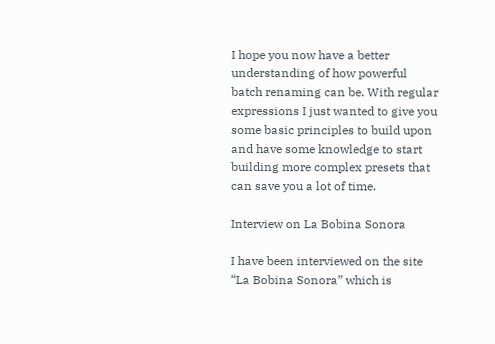I hope you now have a better understanding of how powerful batch renaming can be. With regular expressions I just wanted to give you some basic principles to build upon and have some knowledge to start building more complex presets that can save you a lot of time.

Interview on La Bobina Sonora

I have been interviewed on the site “La Bobina Sonora” which is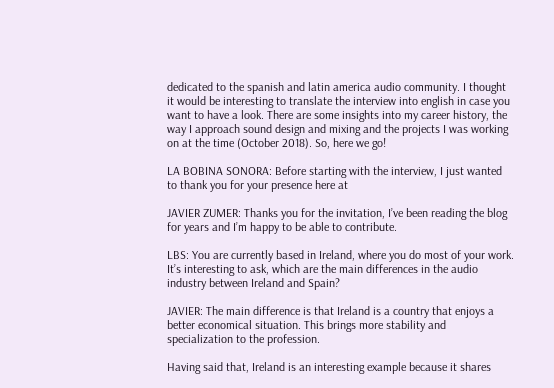dedicated to the spanish and latin america audio community. I thought it would be interesting to translate the interview into english in case you want to have a look. There are some insights into my career history, the way I approach sound design and mixing and the projects I was working on at the time (October 2018). So, here we go!

LA BOBINA SONORA: Before starting with the interview, I just wanted to thank you for your presence here at

JAVIER ZUMER: Thanks you for the invitation, I’ve been reading the blog for years and I’m happy to be able to contribute.

LBS: You are currently based in Ireland, where you do most of your work. It’s interesting to ask, which are the main differences in the audio industry between Ireland and Spain?

JAVIER: The main difference is that Ireland is a country that enjoys a better economical situation. This brings more stability and specialization to the profession.

Having said that, Ireland is an interesting example because it shares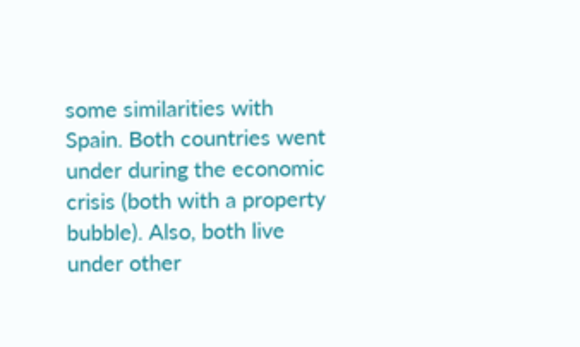some similarities with Spain. Both countries went under during the economic crisis (both with a property bubble). Also, both live under other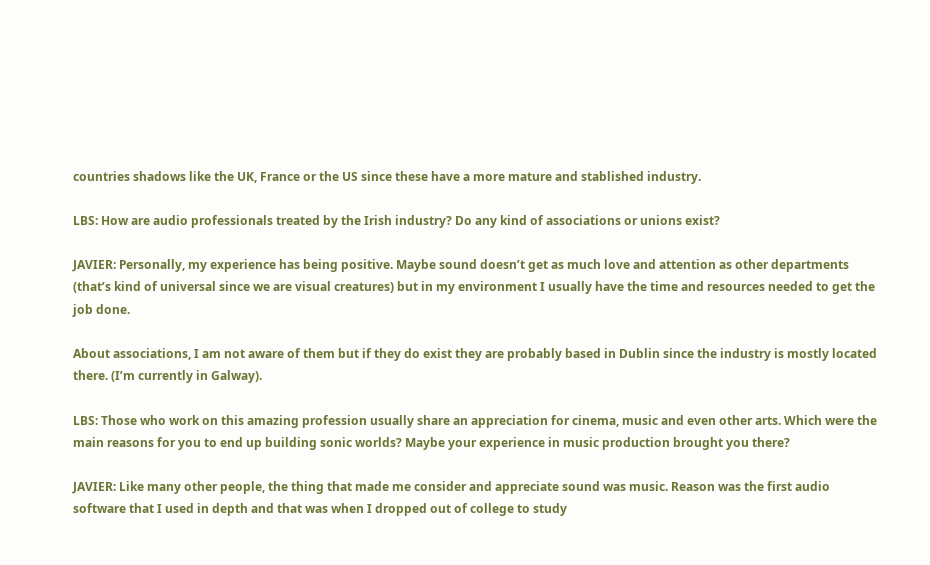countries shadows like the UK, France or the US since these have a more mature and stablished industry.

LBS: How are audio professionals treated by the Irish industry? Do any kind of associations or unions exist?

JAVIER: Personally, my experience has being positive. Maybe sound doesn’t get as much love and attention as other departments (that’s kind of universal since we are visual creatures) but in my environment I usually have the time and resources needed to get the job done.

About associations, I am not aware of them but if they do exist they are probably based in Dublin since the industry is mostly located there. (I’m currently in Galway).

LBS: Those who work on this amazing profession usually share an appreciation for cinema, music and even other arts. Which were the main reasons for you to end up building sonic worlds? Maybe your experience in music production brought you there?

JAVIER: Like many other people, the thing that made me consider and appreciate sound was music. Reason was the first audio software that I used in depth and that was when I dropped out of college to study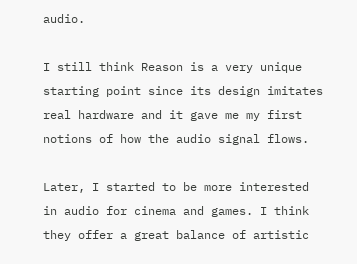audio.

I still think Reason is a very unique starting point since its design imitates real hardware and it gave me my first notions of how the audio signal flows.

Later, I started to be more interested in audio for cinema and games. I think they offer a great balance of artistic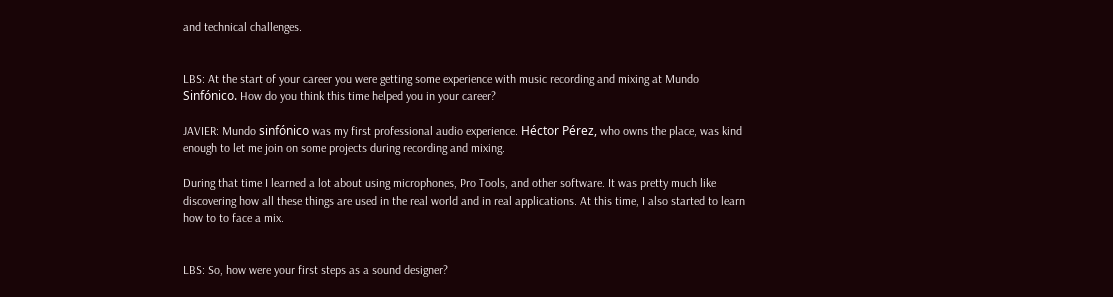and technical challenges.


LBS: At the start of your career you were getting some experience with music recording and mixing at Mundo Sinfónico. How do you think this time helped you in your career?

JAVIER: Mundo sinfónico was my first professional audio experience. Héctor Pérez, who owns the place, was kind enough to let me join on some projects during recording and mixing.

During that time I learned a lot about using microphones, Pro Tools, and other software. It was pretty much like discovering how all these things are used in the real world and in real applications. At this time, I also started to learn how to to face a mix.


LBS: So, how were your first steps as a sound designer?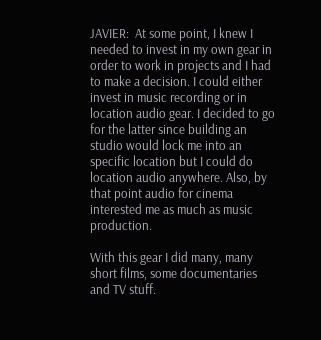JAVIER:  At some point, I knew I needed to invest in my own gear in order to work in projects and I had to make a decision. I could either invest in music recording or in location audio gear. I decided to go for the latter since building an studio would lock me into an specific location but I could do location audio anywhere. Also, by that point audio for cinema interested me as much as music production.

With this gear I did many, many short films, some documentaries and TV stuff.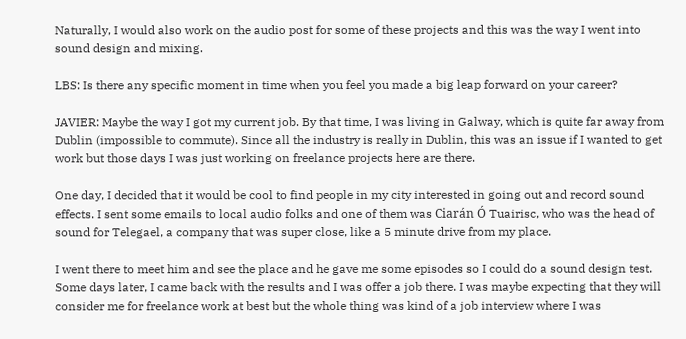Naturally, I would also work on the audio post for some of these projects and this was the way I went into sound design and mixing.

LBS: Is there any specific moment in time when you feel you made a big leap forward on your career?

JAVIER: Maybe the way I got my current job. By that time, I was living in Galway, which is quite far away from Dublin (impossible to commute). Since all the industry is really in Dublin, this was an issue if I wanted to get work but those days I was just working on freelance projects here are there.

One day, I decided that it would be cool to find people in my city interested in going out and record sound effects. I sent some emails to local audio folks and one of them was Ciarán Ó Tuairisc, who was the head of sound for Telegael, a company that was super close, like a 5 minute drive from my place.

I went there to meet him and see the place and he gave me some episodes so I could do a sound design test. Some days later, I came back with the results and I was offer a job there. I was maybe expecting that they will consider me for freelance work at best but the whole thing was kind of a job interview where I was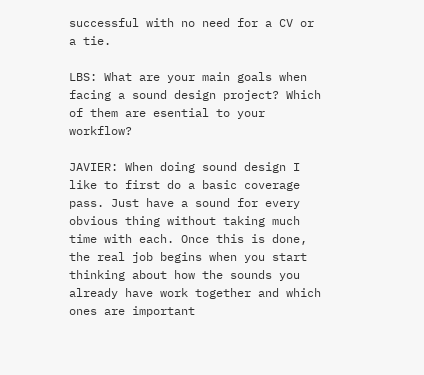successful with no need for a CV or a tie.

LBS: What are your main goals when facing a sound design project? Which of them are esential to your workflow?

JAVIER: When doing sound design I like to first do a basic coverage pass. Just have a sound for every obvious thing without taking much time with each. Once this is done, the real job begins when you start thinking about how the sounds you already have work together and which ones are important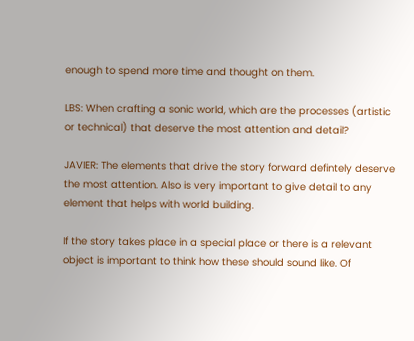enough to spend more time and thought on them.

LBS: When crafting a sonic world, which are the processes (artistic or technical) that deserve the most attention and detail?

JAVIER: The elements that drive the story forward defintely deserve the most attention. Also is very important to give detail to any element that helps with world building.

If the story takes place in a special place or there is a relevant object is important to think how these should sound like. Of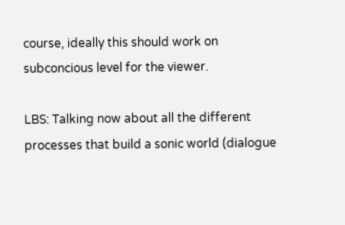course, ideally this should work on subconcious level for the viewer.

LBS: Talking now about all the different processes that build a sonic world (dialogue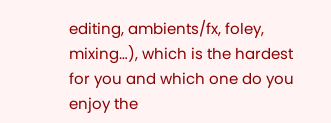editing, ambients/fx, foley, mixing…), which is the hardest for you and which one do you enjoy the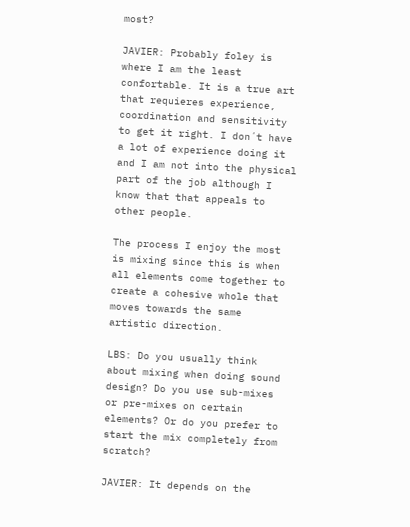most?

JAVIER: Probably foley is where I am the least confortable. It is a true art that requieres experience, coordination and sensitivity to get it right. I don´t have a lot of experience doing it and I am not into the physical part of the job although I know that that appeals to other people.

The process I enjoy the most is mixing since this is when all elements come together to create a cohesive whole that moves towards the same artistic direction.

LBS: Do you usually think about mixing when doing sound design? Do you use sub-mixes or pre-mixes on certain elements? Or do you prefer to start the mix completely from scratch?

JAVIER: It depends on the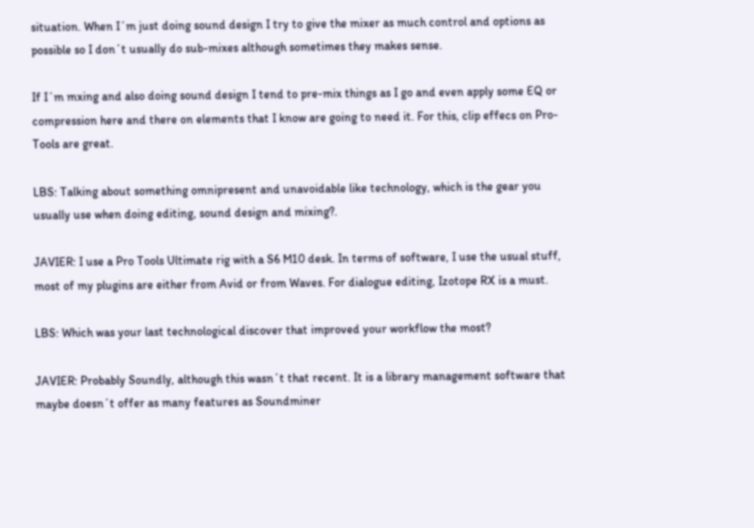situation. When I´m just doing sound design I try to give the mixer as much control and options as possible so I don´t usually do sub-mixes although sometimes they makes sense.

If I´m mxing and also doing sound design I tend to pre-mix things as I go and even apply some EQ or compression here and there on elements that I know are going to need it. For this, clip effecs on Pro-Tools are great.

LBS: Talking about something omnipresent and unavoidable like technology, which is the gear you usually use when doing editing, sound design and mixing?.

JAVIER: I use a Pro Tools Ultimate rig with a S6 M10 desk. In terms of software, I use the usual stuff, most of my plugins are either from Avid or from Waves. For dialogue editing, Izotope RX is a must.

LBS: Which was your last technological discover that improved your workflow the most?

JAVIER: Probably Soundly, although this wasn´t that recent. It is a library management software that maybe doesn´t offer as many features as Soundminer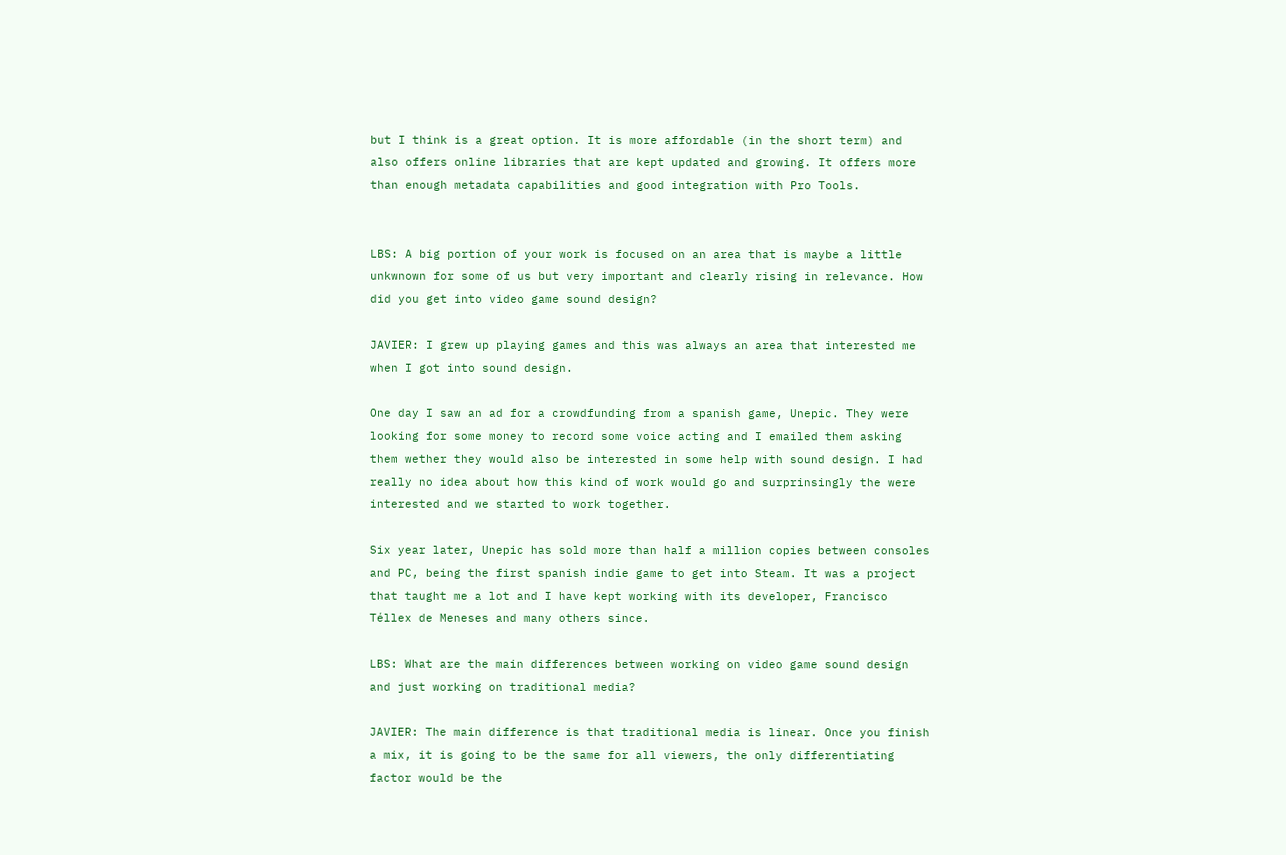but I think is a great option. It is more affordable (in the short term) and also offers online libraries that are kept updated and growing. It offers more than enough metadata capabilities and good integration with Pro Tools.


LBS: A big portion of your work is focused on an area that is maybe a little unkwnown for some of us but very important and clearly rising in relevance. How did you get into video game sound design?

JAVIER: I grew up playing games and this was always an area that interested me when I got into sound design.

One day I saw an ad for a crowdfunding from a spanish game, Unepic. They were looking for some money to record some voice acting and I emailed them asking them wether they would also be interested in some help with sound design. I had really no idea about how this kind of work would go and surprinsingly the were interested and we started to work together.

Six year later, Unepic has sold more than half a million copies between consoles and PC, being the first spanish indie game to get into Steam. It was a project that taught me a lot and I have kept working with its developer, Francisco Téllex de Meneses and many others since.

LBS: What are the main differences between working on video game sound design and just working on traditional media?

JAVIER: The main difference is that traditional media is linear. Once you finish a mix, it is going to be the same for all viewers, the only differentiating factor would be the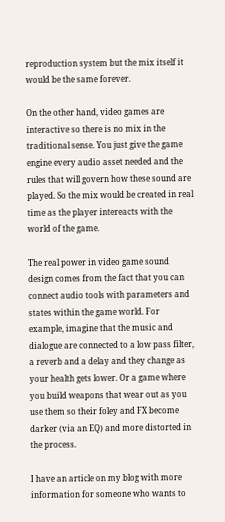reproduction system but the mix itself it would be the same forever.

On the other hand, video games are interactive so there is no mix in the traditional sense. You just give the game engine every audio asset needed and the rules that will govern how these sound are played. So the mix would be created in real time as the player intereacts with the world of the game.

The real power in video game sound design comes from the fact that you can connect audio tools with parameters and states within the game world. For example, imagine that the music and dialogue are connected to a low pass filter, a reverb and a delay and they change as your health gets lower. Or a game where you build weapons that wear out as you use them so their foley and FX become darker (via an EQ) and more distorted in the process.

I have an article on my blog with more information for someone who wants to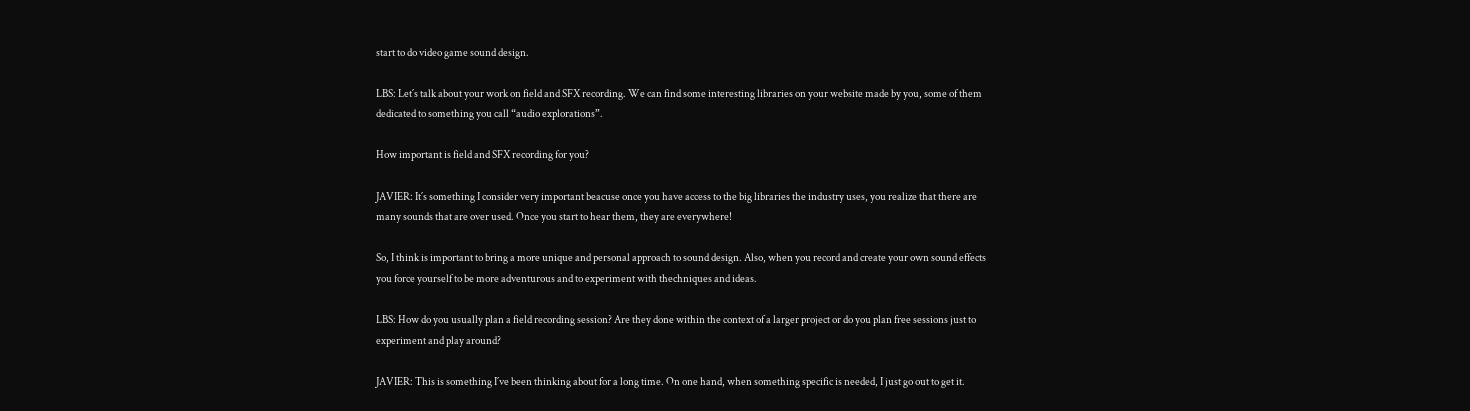start to do video game sound design.

LBS: Let´s talk about your work on field and SFX recording. We can find some interesting libraries on your website made by you, some of them dedicated to something you call “audio explorations”.

How important is field and SFX recording for you?

JAVIER: It´s something I consider very important beacuse once you have access to the big libraries the industry uses, you realize that there are many sounds that are over used. Once you start to hear them, they are everywhere!

So, I think is important to bring a more unique and personal approach to sound design. Also, when you record and create your own sound effects you force yourself to be more adventurous and to experiment with thechniques and ideas.

LBS: How do you usually plan a field recording session? Are they done within the context of a larger project or do you plan free sessions just to experiment and play around?

JAVIER: This is something I´ve been thinking about for a long time. On one hand, when something specific is needed, I just go out to get it.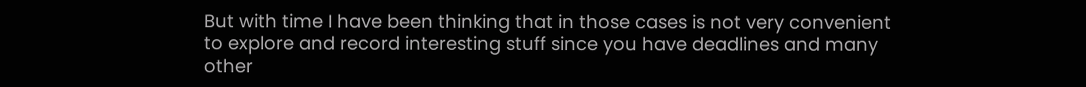But with time I have been thinking that in those cases is not very convenient to explore and record interesting stuff since you have deadlines and many other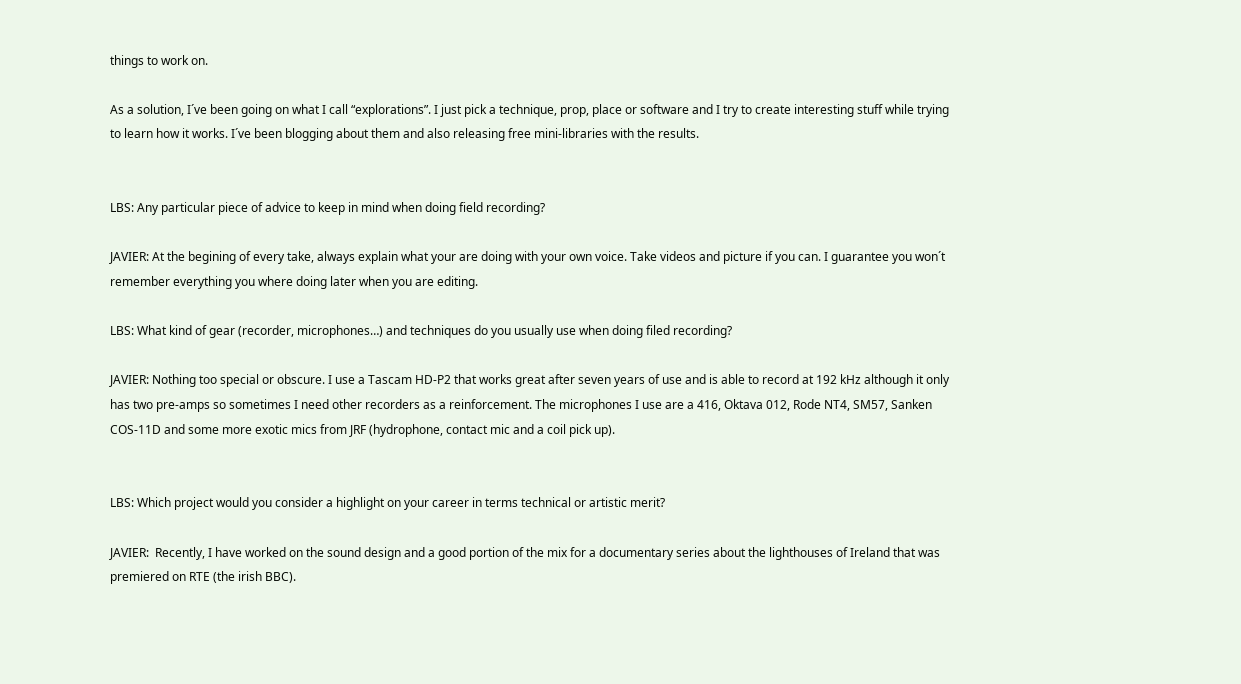things to work on.

As a solution, I´ve been going on what I call “explorations”. I just pick a technique, prop, place or software and I try to create interesting stuff while trying to learn how it works. I´ve been blogging about them and also releasing free mini-libraries with the results.


LBS: Any particular piece of advice to keep in mind when doing field recording?

JAVIER: At the begining of every take, always explain what your are doing with your own voice. Take videos and picture if you can. I guarantee you won´t remember everything you where doing later when you are editing.

LBS: What kind of gear (recorder, microphones…) and techniques do you usually use when doing filed recording?

JAVIER: Nothing too special or obscure. I use a Tascam HD-P2 that works great after seven years of use and is able to record at 192 kHz although it only has two pre-amps so sometimes I need other recorders as a reinforcement. The microphones I use are a 416, Oktava 012, Rode NT4, SM57, Sanken COS-11D and some more exotic mics from JRF (hydrophone, contact mic and a coil pick up).


LBS: Which project would you consider a highlight on your career in terms technical or artistic merit?

JAVIER:  Recently, I have worked on the sound design and a good portion of the mix for a documentary series about the lighthouses of Ireland that was premiered on RTE (the irish BBC).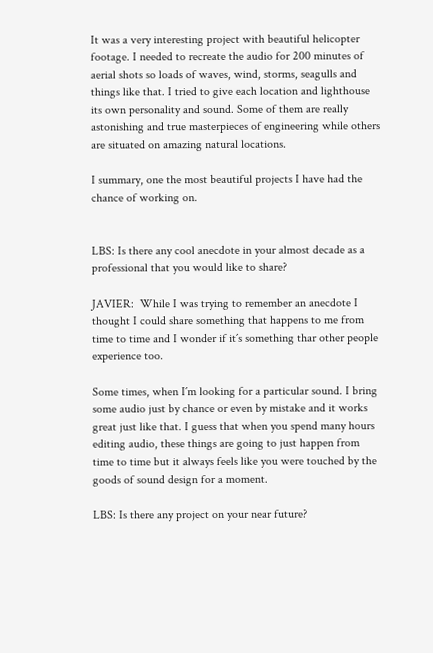It was a very interesting project with beautiful helicopter footage. I needed to recreate the audio for 200 minutes of aerial shots so loads of waves, wind, storms, seagulls and things like that. I tried to give each location and lighthouse its own personality and sound. Some of them are really astonishing and true masterpieces of engineering while others are situated on amazing natural locations.

I summary, one the most beautiful projects I have had the chance of working on.


LBS: Is there any cool anecdote in your almost decade as a professional that you would like to share?

JAVIER:  While I was trying to remember an anecdote I thought I could share something that happens to me from time to time and I wonder if it´s something thar other people experience too.

Some times, when I´m looking for a particular sound. I bring some audio just by chance or even by mistake and it works great just like that. I guess that when you spend many hours editing audio, these things are going to just happen from time to time but it always feels like you were touched by the goods of sound design for a moment.

LBS: Is there any project on your near future?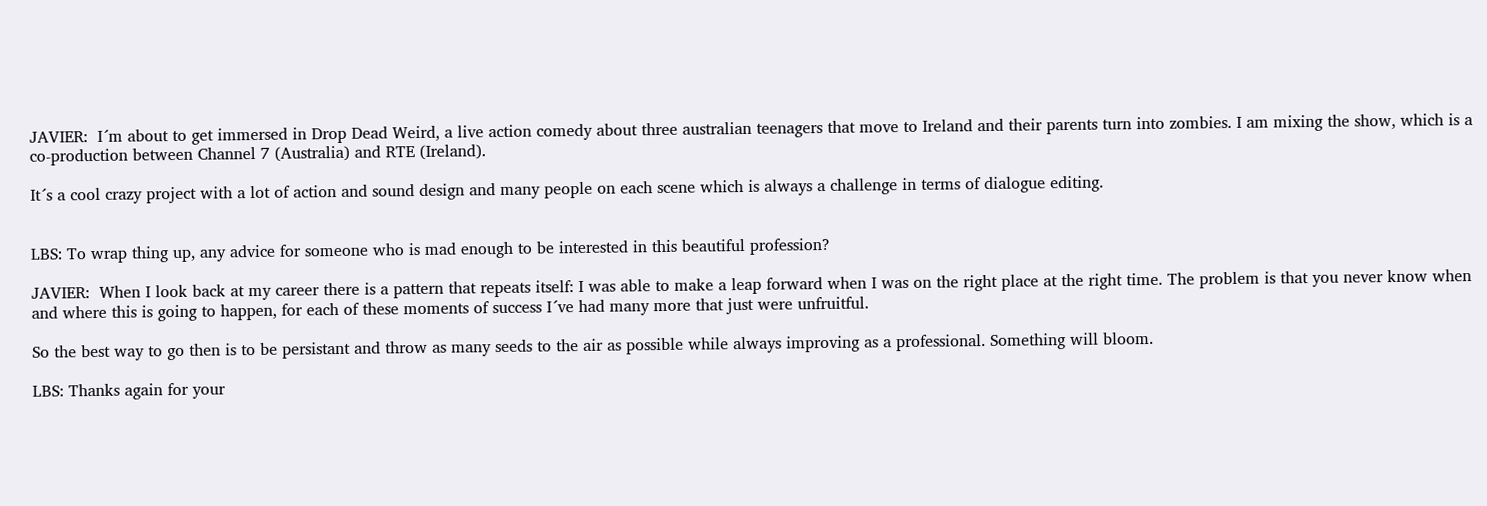JAVIER:  I´m about to get immersed in Drop Dead Weird, a live action comedy about three australian teenagers that move to Ireland and their parents turn into zombies. I am mixing the show, which is a co-production between Channel 7 (Australia) and RTE (Ireland).

It´s a cool crazy project with a lot of action and sound design and many people on each scene which is always a challenge in terms of dialogue editing.


LBS: To wrap thing up, any advice for someone who is mad enough to be interested in this beautiful profession?

JAVIER:  When I look back at my career there is a pattern that repeats itself: I was able to make a leap forward when I was on the right place at the right time. The problem is that you never know when and where this is going to happen, for each of these moments of success I´ve had many more that just were unfruitful.

So the best way to go then is to be persistant and throw as many seeds to the air as possible while always improving as a professional. Something will bloom.

LBS: Thanks again for your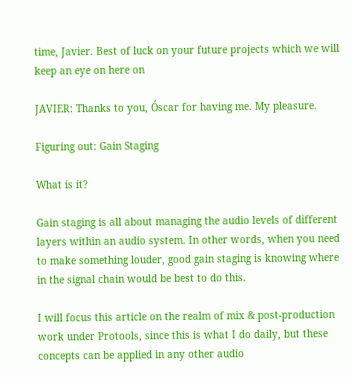time, Javier. Best of luck on your future projects which we will keep an eye on here on

JAVIER: Thanks to you, Óscar for having me. My pleasure.

Figuring out: Gain Staging

What is it?

Gain staging is all about managing the audio levels of different layers within an audio system. In other words, when you need to make something louder, good gain staging is knowing where in the signal chain would be best to do this.

I will focus this article on the realm of mix & post-production work under Protools, since this is what I do daily, but these concepts can be applied in any other audio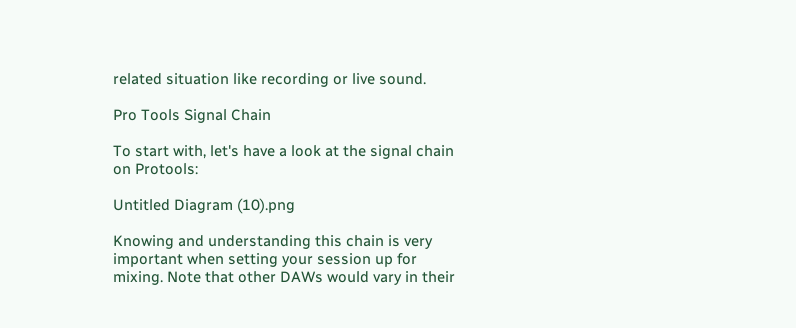related situation like recording or live sound.

Pro Tools Signal Chain

To start with, let's have a look at the signal chain on Protools:

Untitled Diagram (10).png

Knowing and understanding this chain is very important when setting your session up for mixing. Note that other DAWs would vary in their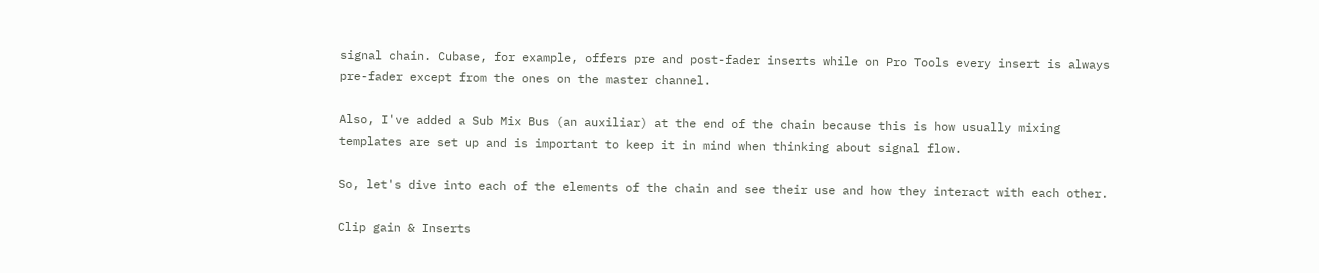signal chain. Cubase, for example, offers pre and post-fader inserts while on Pro Tools every insert is always pre-fader except from the ones on the master channel.

Also, I've added a Sub Mix Bus (an auxiliar) at the end of the chain because this is how usually mixing templates are set up and is important to keep it in mind when thinking about signal flow.

So, let's dive into each of the elements of the chain and see their use and how they interact with each other.

Clip gain & Inserts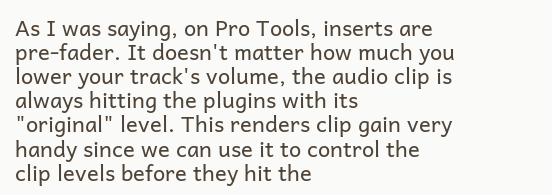As I was saying, on Pro Tools, inserts are pre-fader. It doesn't matter how much you lower your track's volume, the audio clip is always hitting the plugins with its "original" level. This renders clip gain very handy since we can use it to control the clip levels before they hit the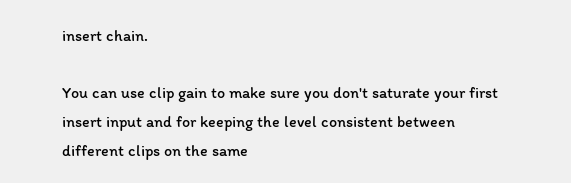insert chain.

You can use clip gain to make sure you don't saturate your first insert input and for keeping the level consistent between different clips on the same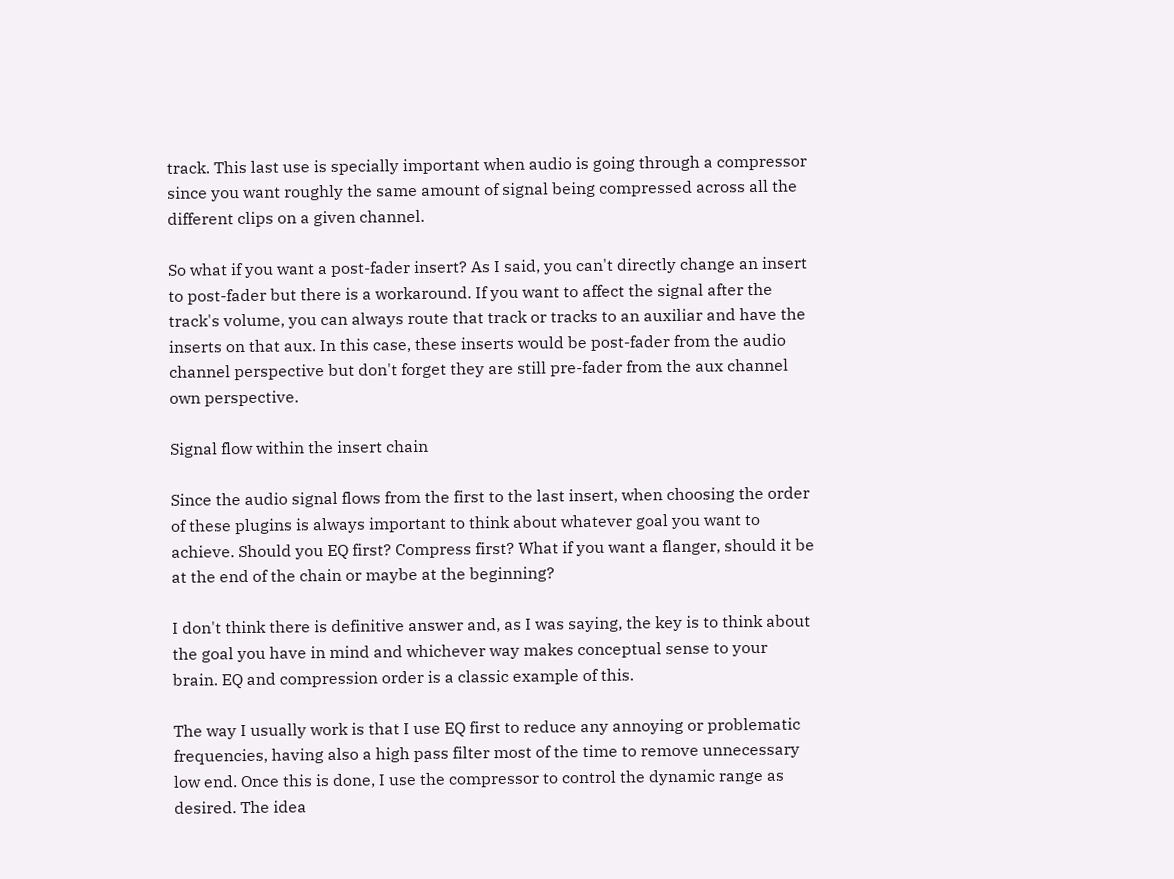track. This last use is specially important when audio is going through a compressor since you want roughly the same amount of signal being compressed across all the different clips on a given channel.

So what if you want a post-fader insert? As I said, you can't directly change an insert to post-fader but there is a workaround. If you want to affect the signal after the track's volume, you can always route that track or tracks to an auxiliar and have the inserts on that aux. In this case, these inserts would be post-fader from the audio channel perspective but don't forget they are still pre-fader from the aux channel own perspective.

Signal flow within the insert chain

Since the audio signal flows from the first to the last insert, when choosing the order of these plugins is always important to think about whatever goal you want to achieve. Should you EQ first? Compress first? What if you want a flanger, should it be at the end of the chain or maybe at the beginning?

I don't think there is definitive answer and, as I was saying, the key is to think about the goal you have in mind and whichever way makes conceptual sense to your brain. EQ and compression order is a classic example of this.

The way I usually work is that I use EQ first to reduce any annoying or problematic frequencies, having also a high pass filter most of the time to remove unnecessary low end. Once this is done, I use the compressor to control the dynamic range as desired. The idea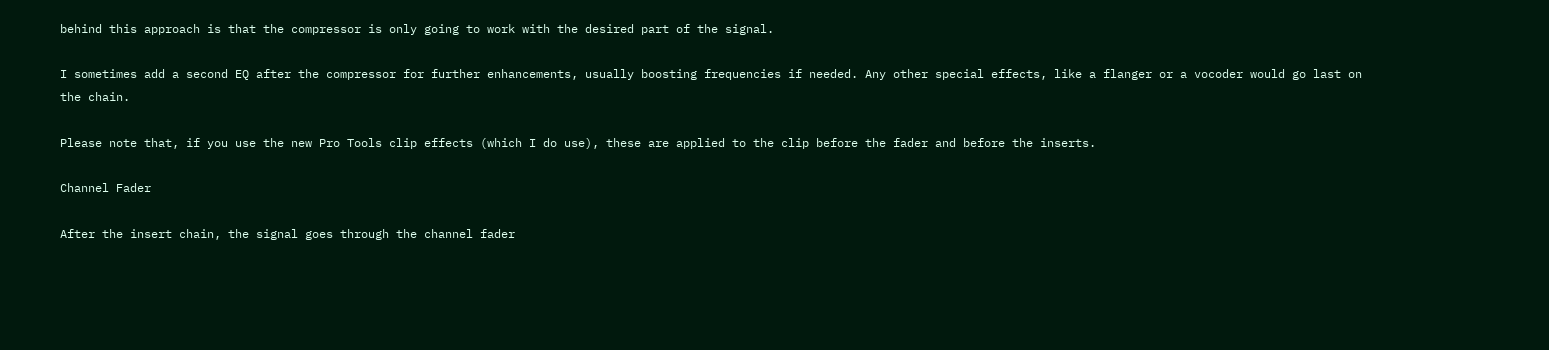behind this approach is that the compressor is only going to work with the desired part of the signal.

I sometimes add a second EQ after the compressor for further enhancements, usually boosting frequencies if needed. Any other special effects, like a flanger or a vocoder would go last on the chain.

Please note that, if you use the new Pro Tools clip effects (which I do use), these are applied to the clip before the fader and before the inserts.

Channel Fader

After the insert chain, the signal goes through the channel fader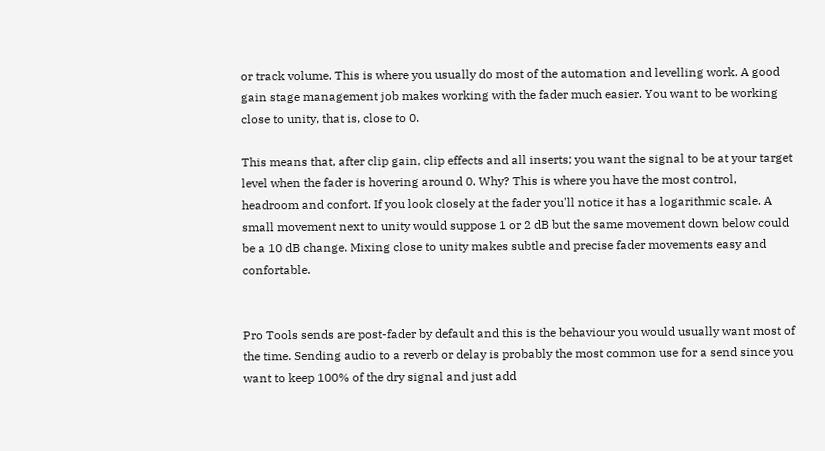or track volume. This is where you usually do most of the automation and levelling work. A good gain stage management job makes working with the fader much easier. You want to be working close to unity, that is, close to 0.

This means that, after clip gain, clip effects and all inserts; you want the signal to be at your target level when the fader is hovering around 0. Why? This is where you have the most control, headroom and confort. If you look closely at the fader you'll notice it has a logarithmic scale. A small movement next to unity would suppose 1 or 2 dB but the same movement down below could be a 10 dB change. Mixing close to unity makes subtle and precise fader movements easy and confortable.


Pro Tools sends are post-fader by default and this is the behaviour you would usually want most of the time. Sending audio to a reverb or delay is probably the most common use for a send since you want to keep 100% of the dry signal and just add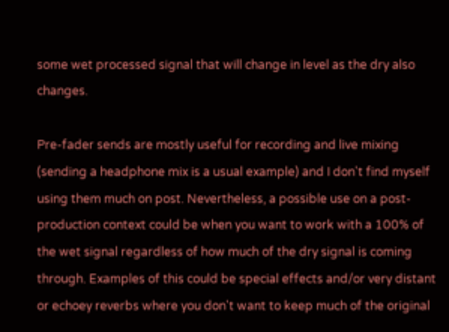some wet processed signal that will change in level as the dry also changes.

Pre-fader sends are mostly useful for recording and live mixing (sending a headphone mix is a usual example) and I don't find myself using them much on post. Nevertheless, a possible use on a post-production context could be when you want to work with a 100% of the wet signal regardless of how much of the dry signal is coming through. Examples of this could be special effects and/or very distant or echoey reverbs where you don't want to keep much of the original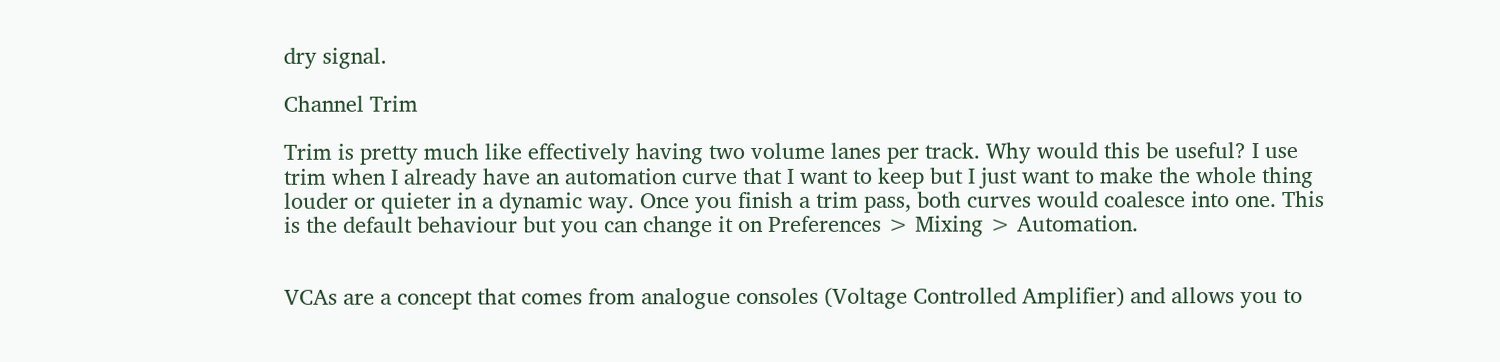dry signal.

Channel Trim

Trim is pretty much like effectively having two volume lanes per track. Why would this be useful? I use trim when I already have an automation curve that I want to keep but I just want to make the whole thing louder or quieter in a dynamic way. Once you finish a trim pass, both curves would coalesce into one. This is the default behaviour but you can change it on Preferences > Mixing > Automation.


VCAs are a concept that comes from analogue consoles (Voltage Controlled Amplifier) and allows you to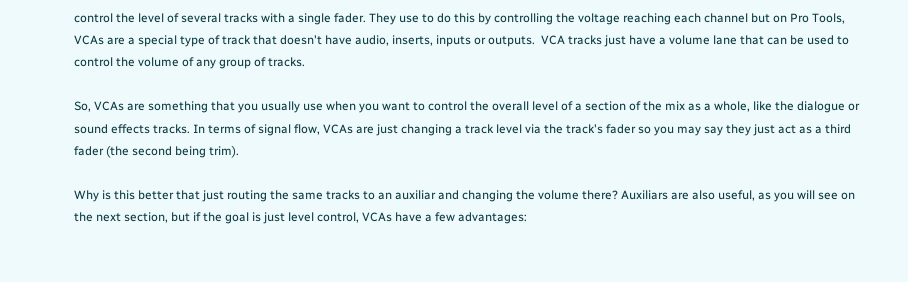control the level of several tracks with a single fader. They use to do this by controlling the voltage reaching each channel but on Pro Tools, VCAs are a special type of track that doesn't have audio, inserts, inputs or outputs.  VCA tracks just have a volume lane that can be used to control the volume of any group of tracks.

So, VCAs are something that you usually use when you want to control the overall level of a section of the mix as a whole, like the dialogue or sound effects tracks. In terms of signal flow, VCAs are just changing a track level via the track's fader so you may say they just act as a third fader (the second being trim).

Why is this better that just routing the same tracks to an auxiliar and changing the volume there? Auxiliars are also useful, as you will see on the next section, but if the goal is just level control, VCAs have a few advantages: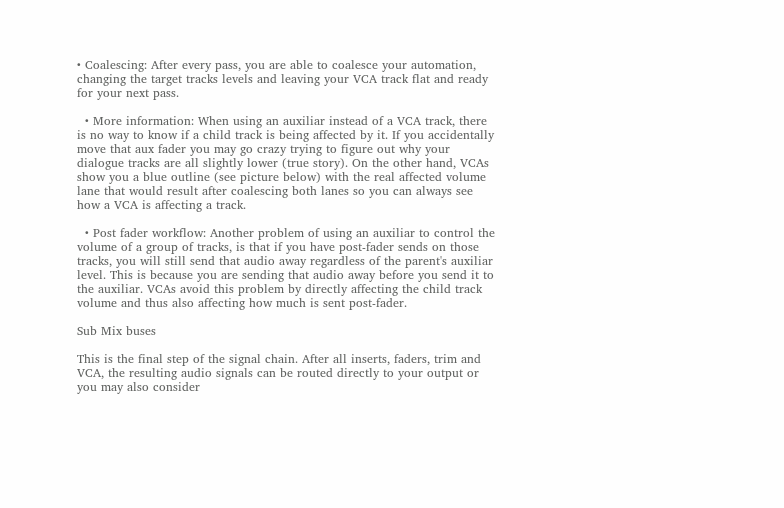• Coalescing: After every pass, you are able to coalesce your automation, changing the target tracks levels and leaving your VCA track flat and ready for your next pass.

  • More information: When using an auxiliar instead of a VCA track, there is no way to know if a child track is being affected by it. If you accidentally move that aux fader you may go crazy trying to figure out why your dialogue tracks are all slightly lower (true story). On the other hand, VCAs show you a blue outline (see picture below) with the real affected volume lane that would result after coalescing both lanes so you can always see how a VCA is affecting a track.

  • Post fader workflow: Another problem of using an auxiliar to control the volume of a group of tracks, is that if you have post-fader sends on those tracks, you will still send that audio away regardless of the parent's auxiliar level. This is because you are sending that audio away before you send it to the auxiliar. VCAs avoid this problem by directly affecting the child track volume and thus also affecting how much is sent post-fader.

Sub Mix buses

This is the final step of the signal chain. After all inserts, faders, trim and VCA, the resulting audio signals can be routed directly to your output or you may also consider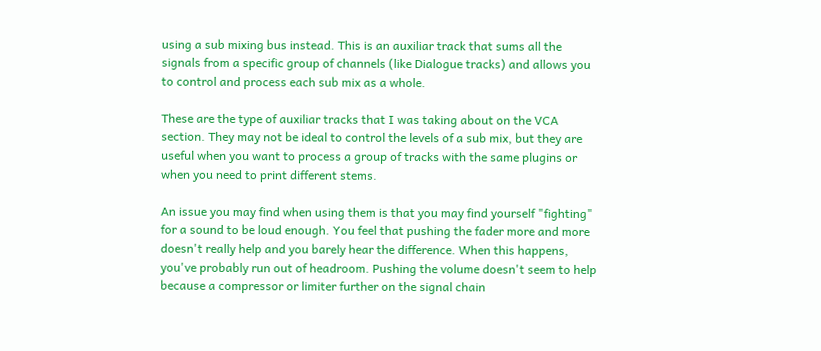using a sub mixing bus instead. This is an auxiliar track that sums all the signals from a specific group of channels (like Dialogue tracks) and allows you to control and process each sub mix as a whole.

These are the type of auxiliar tracks that I was taking about on the VCA section. They may not be ideal to control the levels of a sub mix, but they are useful when you want to process a group of tracks with the same plugins or when you need to print different stems.

An issue you may find when using them is that you may find yourself "fighting" for a sound to be loud enough. You feel that pushing the fader more and more doesn't really help and you barely hear the difference. When this happens, you've probably run out of headroom. Pushing the volume doesn't seem to help because a compressor or limiter further on the signal chain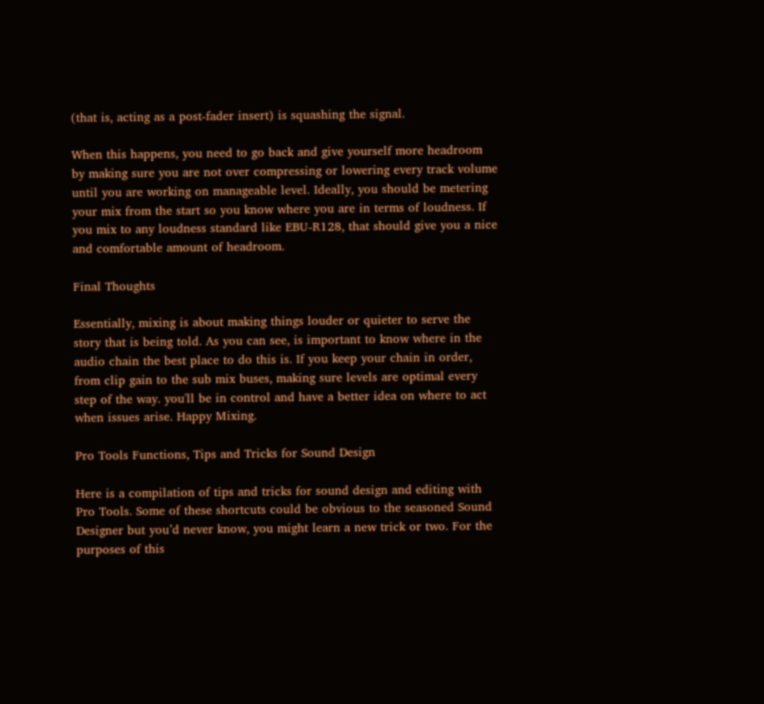(that is, acting as a post-fader insert) is squashing the signal.

When this happens, you need to go back and give yourself more headroom by making sure you are not over compressing or lowering every track volume until you are working on manageable level. Ideally, you should be metering your mix from the start so you know where you are in terms of loudness. If you mix to any loudness standard like EBU-R128, that should give you a nice and comfortable amount of headroom.

Final Thoughts

Essentially, mixing is about making things louder or quieter to serve the story that is being told. As you can see, is important to know where in the audio chain the best place to do this is. If you keep your chain in order, from clip gain to the sub mix buses, making sure levels are optimal every step of the way. you'll be in control and have a better idea on where to act when issues arise. Happy Mixing.

Pro Tools Functions, Tips and Tricks for Sound Design

Here is a compilation of tips and tricks for sound design and editing with Pro Tools. Some of these shortcuts could be obvious to the seasoned Sound Designer but you’d never know, you might learn a new trick or two. For the purposes of this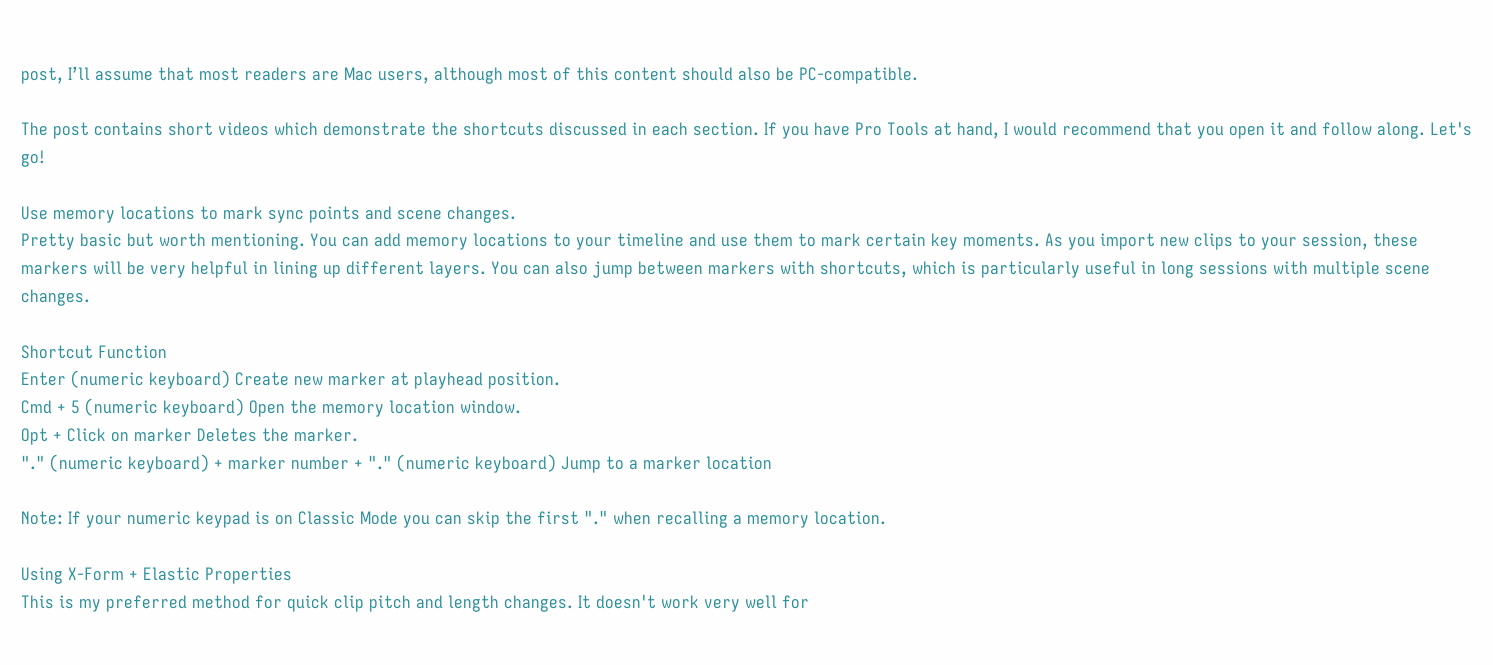post, I’ll assume that most readers are Mac users, although most of this content should also be PC-compatible.

The post contains short videos which demonstrate the shortcuts discussed in each section. If you have Pro Tools at hand, I would recommend that you open it and follow along. Let's go!

Use memory locations to mark sync points and scene changes.
Pretty basic but worth mentioning. You can add memory locations to your timeline and use them to mark certain key moments. As you import new clips to your session, these markers will be very helpful in lining up different layers. You can also jump between markers with shortcuts, which is particularly useful in long sessions with multiple scene changes.

Shortcut Function
Enter (numeric keyboard) Create new marker at playhead position.
Cmd + 5 (numeric keyboard) Open the memory location window.
Opt + Click on marker Deletes the marker.
"." (numeric keyboard) + marker number + "." (numeric keyboard) Jump to a marker location

Note: If your numeric keypad is on Classic Mode you can skip the first "." when recalling a memory location.

Using X-Form + Elastic Properties
This is my preferred method for quick clip pitch and length changes. It doesn't work very well for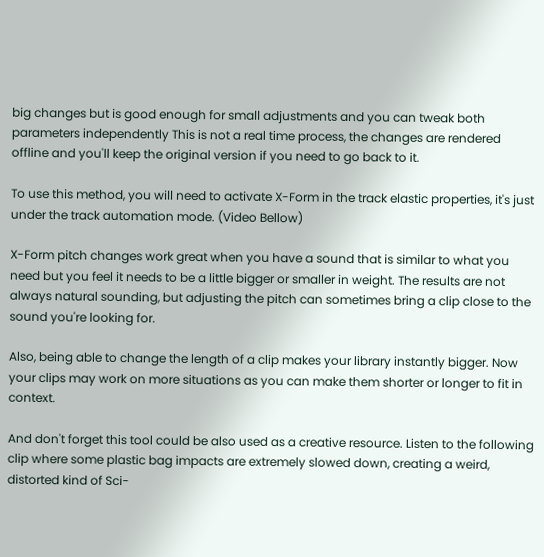big changes but is good enough for small adjustments and you can tweak both parameters independently This is not a real time process, the changes are rendered offline and you'll keep the original version if you need to go back to it.

To use this method, you will need to activate X-Form in the track elastic properties, it's just under the track automation mode. (Video Bellow)

X-Form pitch changes work great when you have a sound that is similar to what you need but you feel it needs to be a little bigger or smaller in weight. The results are not always natural sounding, but adjusting the pitch can sometimes bring a clip close to the sound you're looking for.

Also, being able to change the length of a clip makes your library instantly bigger. Now your clips may work on more situations as you can make them shorter or longer to fit in context.

And don't forget this tool could be also used as a creative resource. Listen to the following clip where some plastic bag impacts are extremely slowed down, creating a weird, distorted kind of Sci-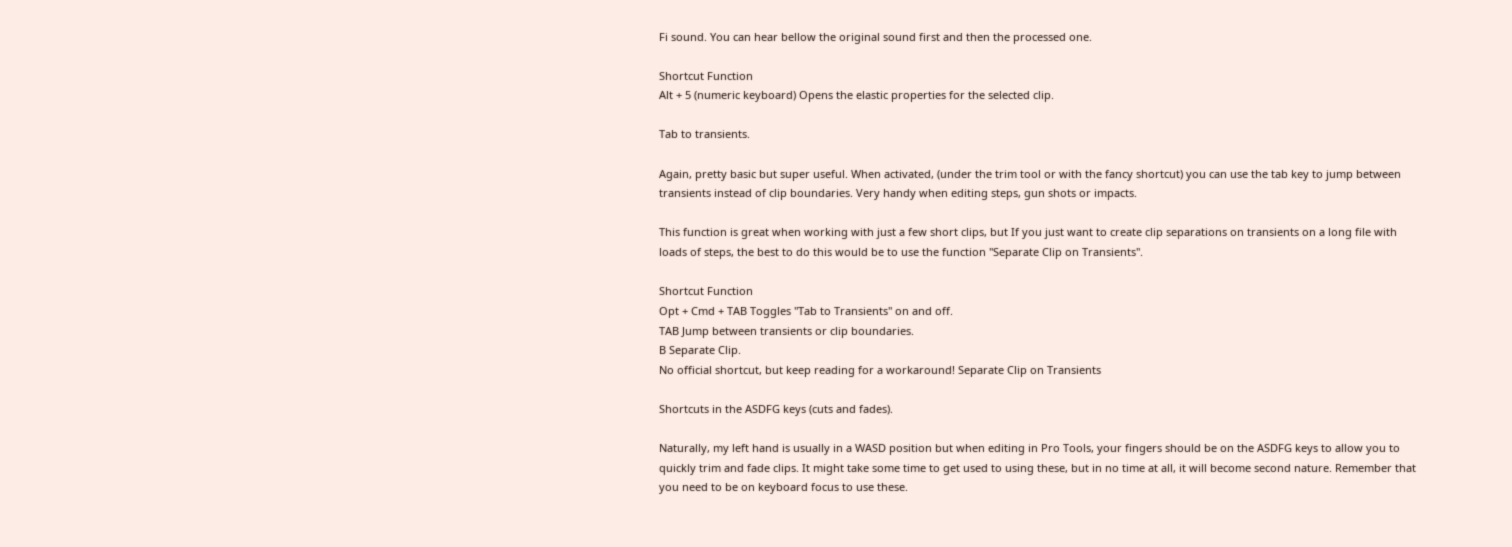Fi sound. You can hear bellow the original sound first and then the processed one.

Shortcut Function
Alt + 5 (numeric keyboard) Opens the elastic properties for the selected clip.

Tab to transients.

Again, pretty basic but super useful. When activated, (under the trim tool or with the fancy shortcut) you can use the tab key to jump between transients instead of clip boundaries. Very handy when editing steps, gun shots or impacts.

This function is great when working with just a few short clips, but If you just want to create clip separations on transients on a long file with loads of steps, the best to do this would be to use the function "Separate Clip on Transients".

Shortcut Function
Opt + Cmd + TAB Toggles "Tab to Transients" on and off.
TAB Jump between transients or clip boundaries.
B Separate Clip.
No official shortcut, but keep reading for a workaround! Separate Clip on Transients

Shortcuts in the ASDFG keys (cuts and fades).

Naturally, my left hand is usually in a WASD position but when editing in Pro Tools, your fingers should be on the ASDFG keys to allow you to quickly trim and fade clips. It might take some time to get used to using these, but in no time at all, it will become second nature. Remember that you need to be on keyboard focus to use these.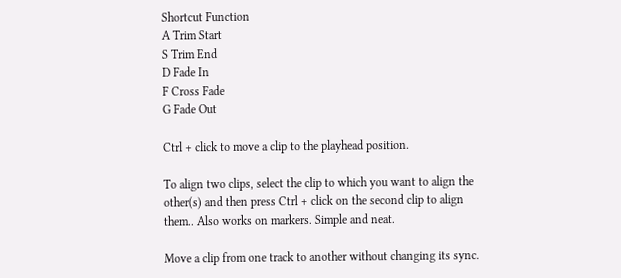Shortcut Function
A Trim Start
S Trim End
D Fade In
F Cross Fade
G Fade Out

Ctrl + click to move a clip to the playhead position.

To align two clips, select the clip to which you want to align the other(s) and then press Ctrl + click on the second clip to align them.. Also works on markers. Simple and neat.

Move a clip from one track to another without changing its sync.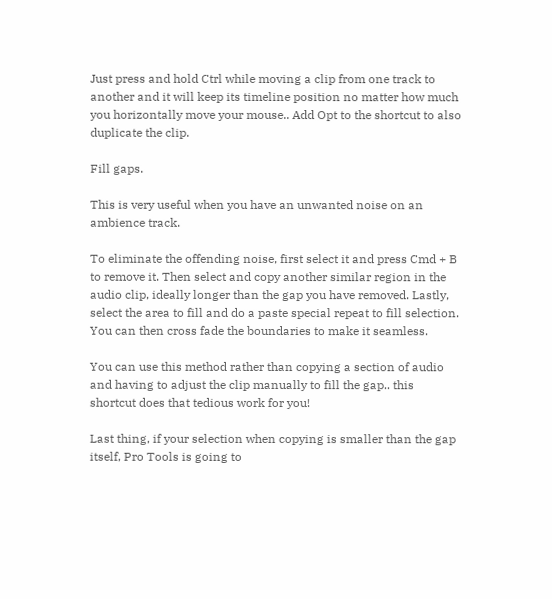Just press and hold Ctrl while moving a clip from one track to another and it will keep its timeline position no matter how much you horizontally move your mouse.. Add Opt to the shortcut to also duplicate the clip.

Fill gaps.

This is very useful when you have an unwanted noise on an ambience track.

To eliminate the offending noise, first select it and press Cmd + B to remove it. Then select and copy another similar region in the audio clip, ideally longer than the gap you have removed. Lastly, select the area to fill and do a paste special repeat to fill selection. You can then cross fade the boundaries to make it seamless.

You can use this method rather than copying a section of audio and having to adjust the clip manually to fill the gap.. this shortcut does that tedious work for you!

Last thing, if your selection when copying is smaller than the gap itself, Pro Tools is going to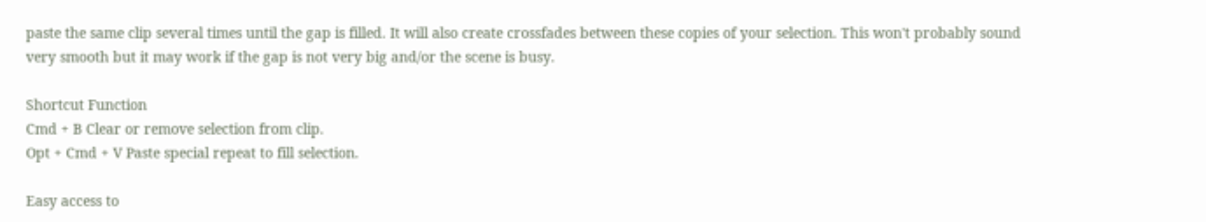paste the same clip several times until the gap is filled. It will also create crossfades between these copies of your selection. This won't probably sound very smooth but it may work if the gap is not very big and/or the scene is busy.

Shortcut Function
Cmd + B Clear or remove selection from clip.
Opt + Cmd + V Paste special repeat to fill selection.

Easy access to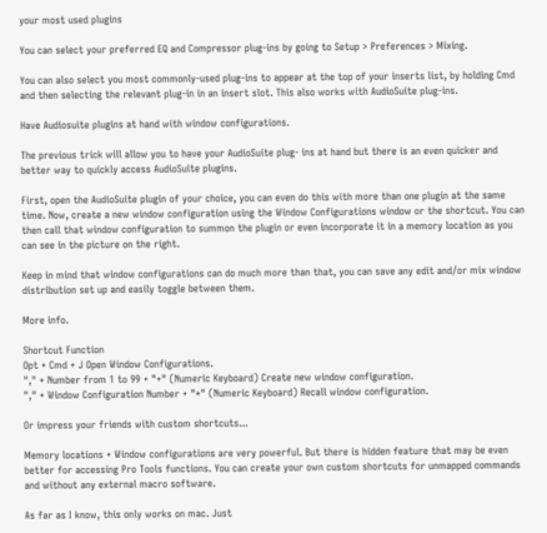your most used plugins

You can select your preferred EQ and Compressor plug-ins by going to Setup > Preferences > Mixing.

You can also select you most commonly-used plug-ins to appear at the top of your inserts list, by holding Cmd and then selecting the relevant plug-in in an insert slot. This also works with AudioSuite plug-ins.

Have Audiosuite plugins at hand with window configurations.

The previous trick will allow you to have your AudioSuite plug- ins at hand but there is an even quicker and better way to quickly access AudioSuite plugins.

First, open the AudioSuite plugin of your choice, you can even do this with more than one plugin at the same time. Now, create a new window configuration using the Window Configurations window or the shortcut. You can then call that window configuration to summon the plugin or even incorporate it in a memory location as you can see in the picture on the right.

Keep in mind that window configurations can do much more than that, you can save any edit and/or mix window distribution set up and easily toggle between them.

More info.

Shortcut Function
Opt + Cmd + J Open Window Configurations.
"," + Number from 1 to 99 + "+" (Numeric Keyboard) Create new window configuration.
"," + Window Configuration Number + "*" (Numeric Keyboard) Recall window configuration.

Or impress your friends with custom shortcuts...

Memory locations + Window configurations are very powerful. But there is hidden feature that may be even better for accessing Pro Tools functions. You can create your own custom shortcuts for unmapped commands and without any external macro software.

As far as I know, this only works on mac. Just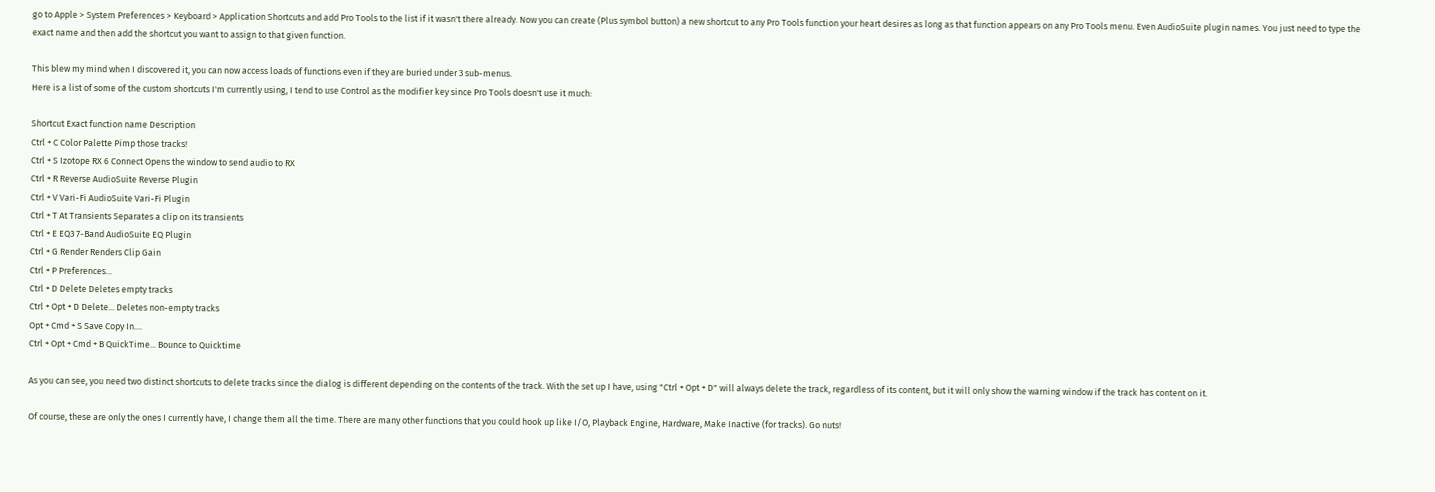go to Apple > System Preferences > Keyboard > Application Shortcuts and add Pro Tools to the list if it wasn't there already. Now you can create (Plus symbol button) a new shortcut to any Pro Tools function your heart desires as long as that function appears on any Pro Tools menu. Even AudioSuite plugin names. You just need to type the exact name and then add the shortcut you want to assign to that given function.

This blew my mind when I discovered it, you can now access loads of functions even if they are buried under 3 sub-menus.
Here is a list of some of the custom shortcuts I'm currently using, I tend to use Control as the modifier key since Pro Tools doesn't use it much:

Shortcut Exact function name Description
Ctrl + C Color Palette Pimp those tracks!
Ctrl + S Izotope RX 6 Connect Opens the window to send audio to RX
Ctrl + R Reverse AudioSuite Reverse Plugin
Ctrl + V Vari-Fi AudioSuite Vari-Fi Plugin
Ctrl + T At Transients Separates a clip on its transients
Ctrl + E EQ3 7-Band AudioSuite EQ Plugin
Ctrl + G Render Renders Clip Gain
Ctrl + P Preferences...
Ctrl + D Delete Deletes empty tracks
Ctrl + Opt + D Delete... Deletes non-empty tracks
Opt + Cmd + S Save Copy In....
Ctrl + Opt + Cmd + B QuickTime... Bounce to Quicktime

As you can see, you need two distinct shortcuts to delete tracks since the dialog is different depending on the contents of the track. With the set up I have, using "Ctrl + Opt + D" will always delete the track, regardless of its content, but it will only show the warning window if the track has content on it.

Of course, these are only the ones I currently have, I change them all the time. There are many other functions that you could hook up like I/O, Playback Engine, Hardware, Make Inactive (for tracks). Go nuts!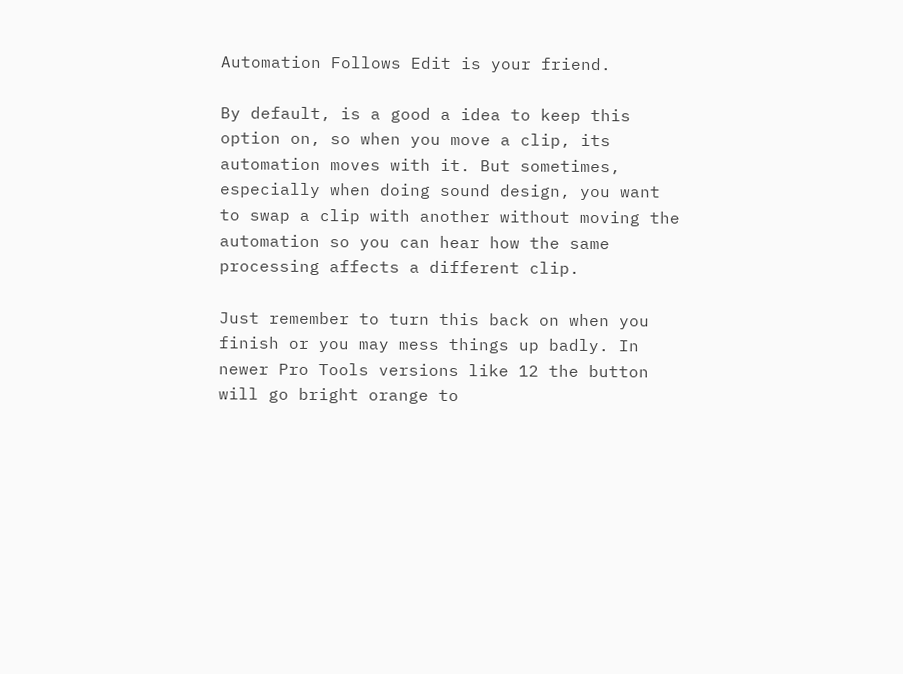Automation Follows Edit is your friend.

By default, is a good a idea to keep this option on, so when you move a clip, its automation moves with it. But sometimes, especially when doing sound design, you want to swap a clip with another without moving the automation so you can hear how the same processing affects a different clip.

Just remember to turn this back on when you finish or you may mess things up badly. In newer Pro Tools versions like 12 the button will go bright orange to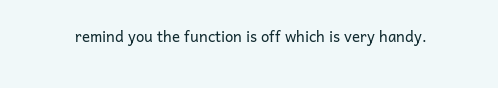remind you the function is off which is very handy.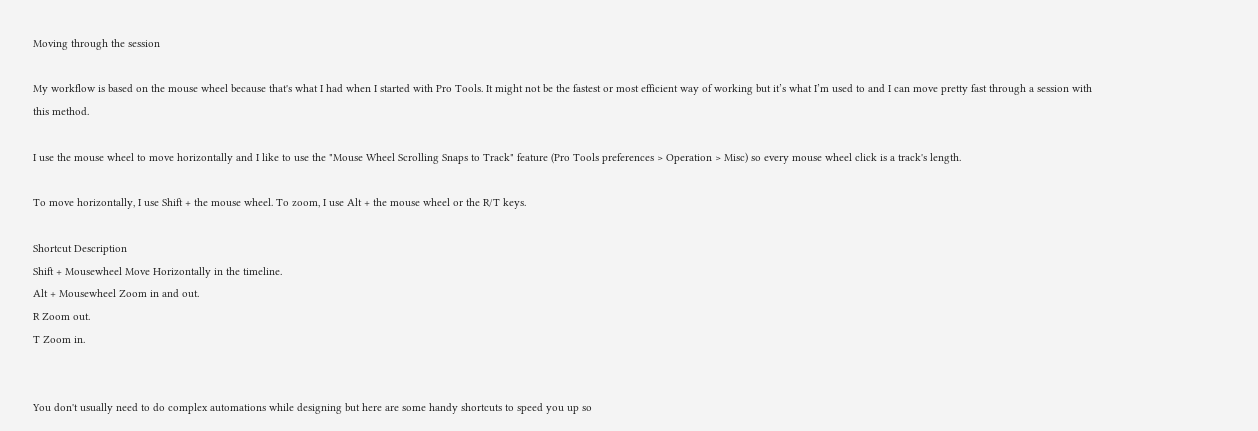Moving through the session

My workflow is based on the mouse wheel because that's what I had when I started with Pro Tools. It might not be the fastest or most efficient way of working but it’s what I’m used to and I can move pretty fast through a session with this method.

I use the mouse wheel to move horizontally and I like to use the "Mouse Wheel Scrolling Snaps to Track" feature (Pro Tools preferences > Operation > Misc) so every mouse wheel click is a track's length.

To move horizontally, I use Shift + the mouse wheel. To zoom, I use Alt + the mouse wheel or the R/T keys.

Shortcut Description
Shift + Mousewheel Move Horizontally in the timeline.
Alt + Mousewheel Zoom in and out.
R Zoom out.
T Zoom in.


You don't usually need to do complex automations while designing but here are some handy shortcuts to speed you up so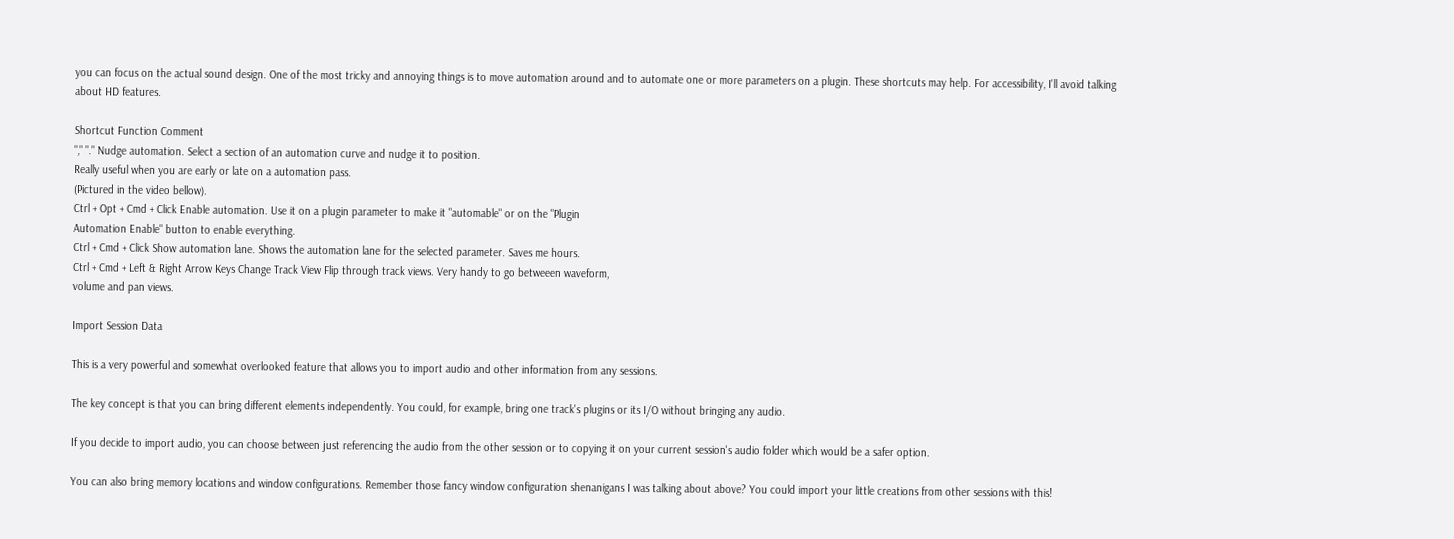you can focus on the actual sound design. One of the most tricky and annoying things is to move automation around and to automate one or more parameters on a plugin. These shortcuts may help. For accessibility, I'll avoid talking about HD features.

Shortcut Function Comment
"," "." Nudge automation. Select a section of an automation curve and nudge it to position.
Really useful when you are early or late on a automation pass.
(Pictured in the video bellow).
Ctrl + Opt + Cmd + Click Enable automation. Use it on a plugin parameter to make it "automable" or on the "Plugin
Automation Enable" button to enable everything.
Ctrl + Cmd + Click Show automation lane. Shows the automation lane for the selected parameter. Saves me hours.
Ctrl + Cmd + Left & Right Arrow Keys Change Track View Flip through track views. Very handy to go betweeen waveform,
volume and pan views.

Import Session Data

This is a very powerful and somewhat overlooked feature that allows you to import audio and other information from any sessions.

The key concept is that you can bring different elements independently. You could, for example, bring one track's plugins or its I/O without bringing any audio.

If you decide to import audio, you can choose between just referencing the audio from the other session or to copying it on your current session's audio folder which would be a safer option.

You can also bring memory locations and window configurations. Remember those fancy window configuration shenanigans I was talking about above? You could import your little creations from other sessions with this!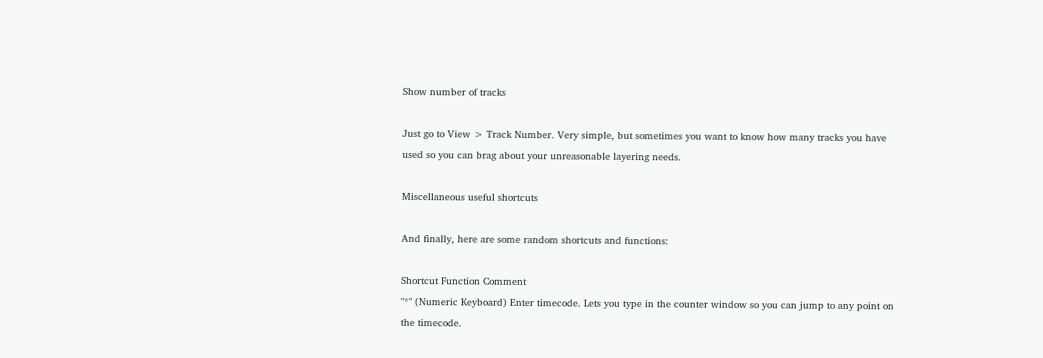Show number of tracks

Just go to View > Track Number. Very simple, but sometimes you want to know how many tracks you have used so you can brag about your unreasonable layering needs.

Miscellaneous useful shortcuts

And finally, here are some random shortcuts and functions:

Shortcut Function Comment
"*" (Numeric Keyboard) Enter timecode. Lets you type in the counter window so you can jump to any point on the timecode.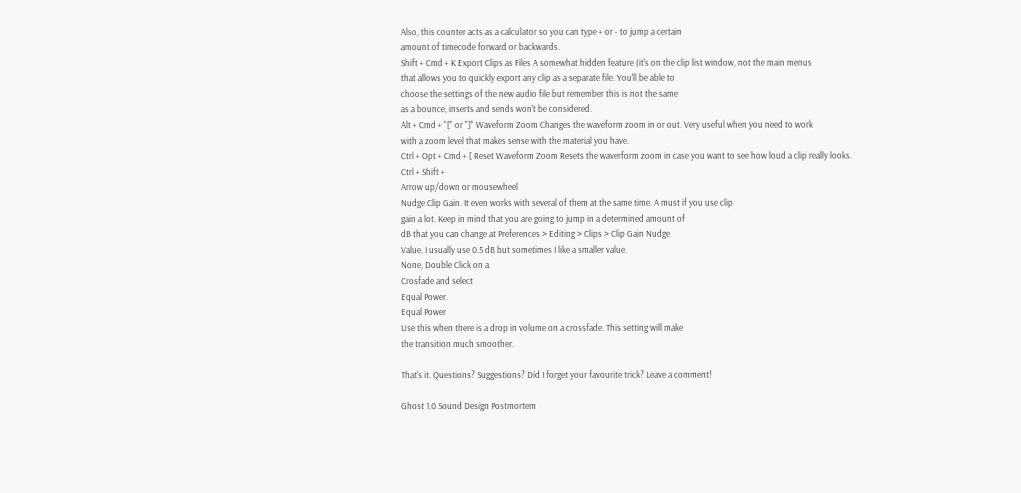Also, this counter acts as a calculator so you can type + or - to jump a certain
amount of timecode forward or backwards.
Shift + Cmd + K Export Clips as Files A somewhat hidden feature (it's on the clip list window, not the main menus
that allows you to quickly export any clip as a separate file. You'll be able to
choose the settings of the new audio file but remember this is not the same
as a bounce, inserts and sends won't be considered.
Alt + Cmd + "[" or "]" Waveform Zoom Changes the waveform zoom in or out. Very useful when you need to work
with a zoom level that makes sense with the material you have.
Ctrl + Opt + Cmd + [ Reset Waveform Zoom Resets the waverform zoom in case you want to see how loud a clip really looks.
Ctrl + Shift +
Arrow up/down or mousewheel
Nudge Clip Gain. It even works with several of them at the same time. A must if you use clip
gain a lot. Keep in mind that you are going to jump in a determined amount of
dB that you can change at Preferences > Editing > Clips > Clip Gain Nudge
Value. I usually use 0.5 dB but sometimes I like a smaller value.
None, Double Click on a
Crosfade and select
Equal Power.
Equal Power
Use this when there is a drop in volume on a crossfade. This setting will make
the transition much smoother.

That's it. Questions? Suggestions? Did I forget your favourite trick? Leave a comment!

Ghost 1.0 Sound Design Postmortem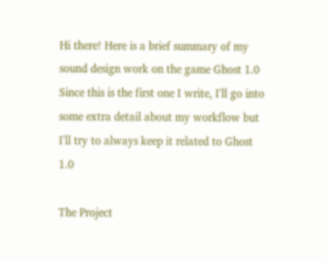Hi there! Here is a brief summary of my sound design work on the game Ghost 1.0
Since this is the first one I write, I'll go into some extra detail about my workflow but I'll try to always keep it related to Ghost 1.0

The Project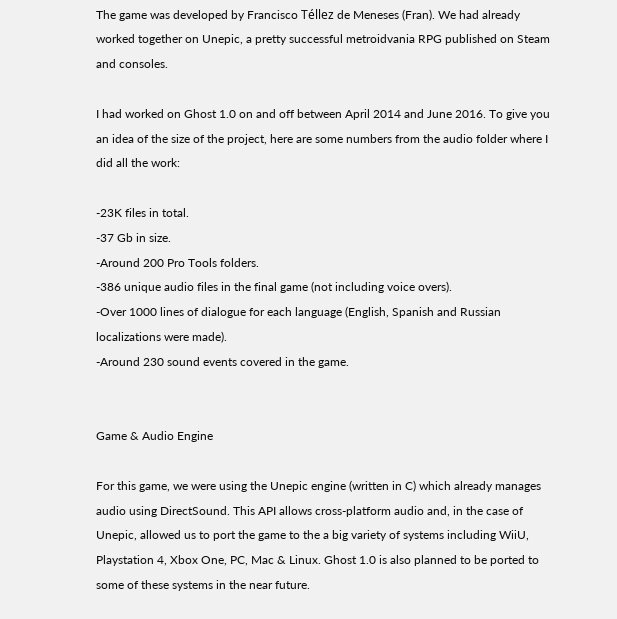The game was developed by Francisco Téllez de Meneses (Fran). We had already worked together on Unepic, a pretty successful metroidvania RPG published on Steam and consoles.

I had worked on Ghost 1.0 on and off between April 2014 and June 2016. To give you an idea of the size of the project, here are some numbers from the audio folder where I did all the work:

-23K files in total.
-37 Gb in size.
-Around 200 Pro Tools folders.
-386 unique audio files in the final game (not including voice overs).
-Over 1000 lines of dialogue for each language (English, Spanish and Russian localizations were made).
-Around 230 sound events covered in the game.


Game & Audio Engine

For this game, we were using the Unepic engine (written in C) which already manages audio using DirectSound. This API allows cross-platform audio and, in the case of Unepic, allowed us to port the game to the a big variety of systems including WiiU, Playstation 4, Xbox One, PC, Mac & Linux. Ghost 1.0 is also planned to be ported to some of these systems in the near future.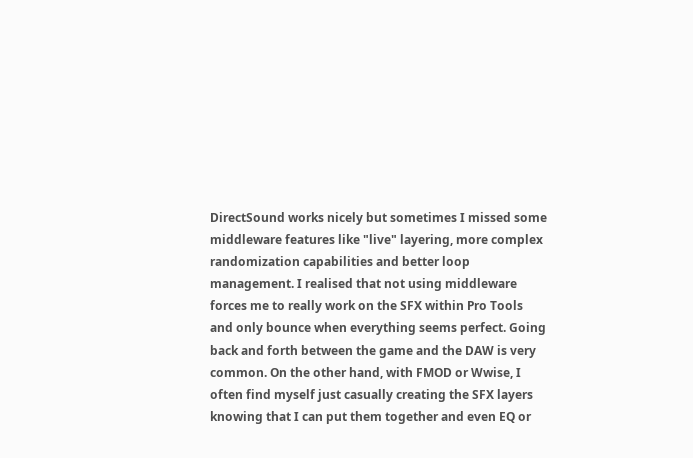DirectSound works nicely but sometimes I missed some middleware features like "live" layering, more complex randomization capabilities and better loop management. I realised that not using middleware forces me to really work on the SFX within Pro Tools and only bounce when everything seems perfect. Going back and forth between the game and the DAW is very common. On the other hand, with FMOD or Wwise, I often find myself just casually creating the SFX layers knowing that I can put them together and even EQ or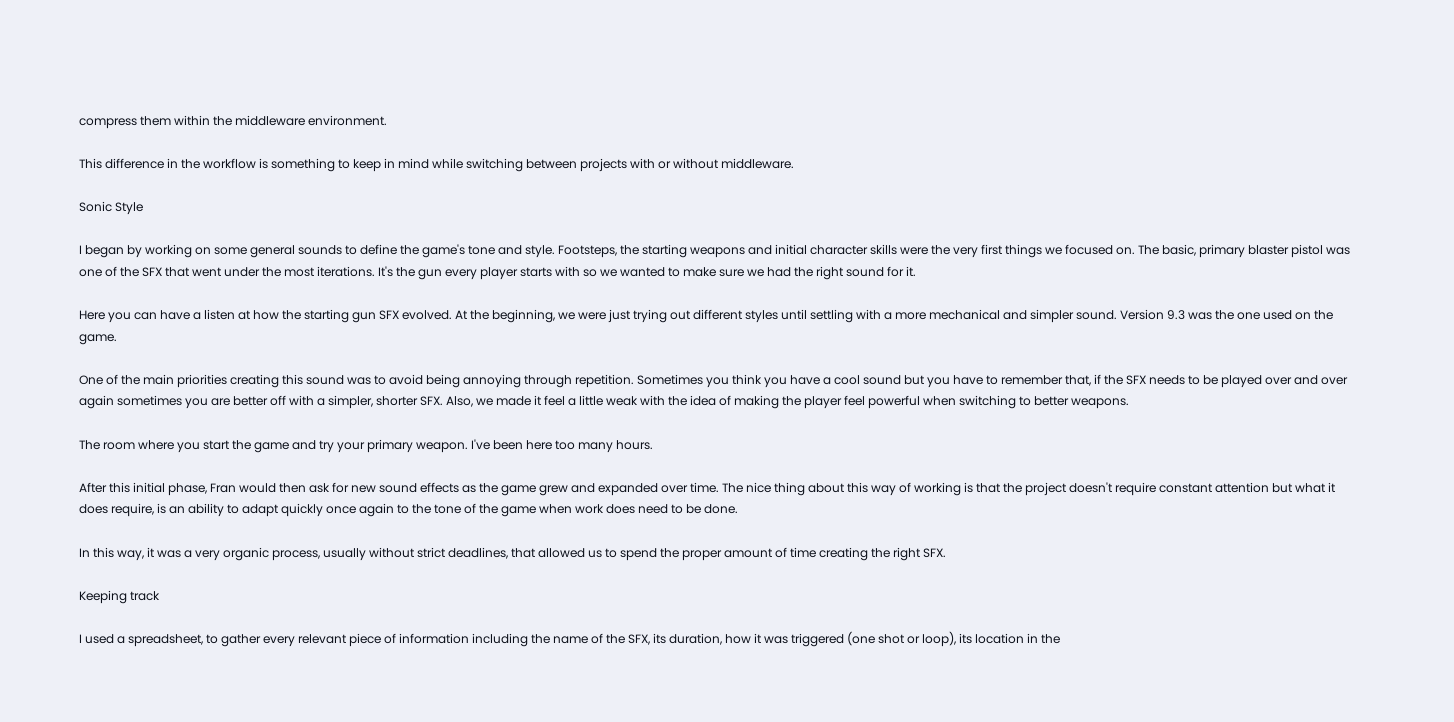compress them within the middleware environment.

This difference in the workflow is something to keep in mind while switching between projects with or without middleware.

Sonic Style

I began by working on some general sounds to define the game's tone and style. Footsteps, the starting weapons and initial character skills were the very first things we focused on. The basic, primary blaster pistol was one of the SFX that went under the most iterations. It's the gun every player starts with so we wanted to make sure we had the right sound for it.

Here you can have a listen at how the starting gun SFX evolved. At the beginning, we were just trying out different styles until settling with a more mechanical and simpler sound. Version 9.3 was the one used on the game.

One of the main priorities creating this sound was to avoid being annoying through repetition. Sometimes you think you have a cool sound but you have to remember that, if the SFX needs to be played over and over again sometimes you are better off with a simpler, shorter SFX. Also, we made it feel a little weak with the idea of making the player feel powerful when switching to better weapons.

The room where you start the game and try your primary weapon. I've been here too many hours.

After this initial phase, Fran would then ask for new sound effects as the game grew and expanded over time. The nice thing about this way of working is that the project doesn't require constant attention but what it does require, is an ability to adapt quickly once again to the tone of the game when work does need to be done.

In this way, it was a very organic process, usually without strict deadlines, that allowed us to spend the proper amount of time creating the right SFX.

Keeping track

I used a spreadsheet, to gather every relevant piece of information including the name of the SFX, its duration, how it was triggered (one shot or loop), its location in the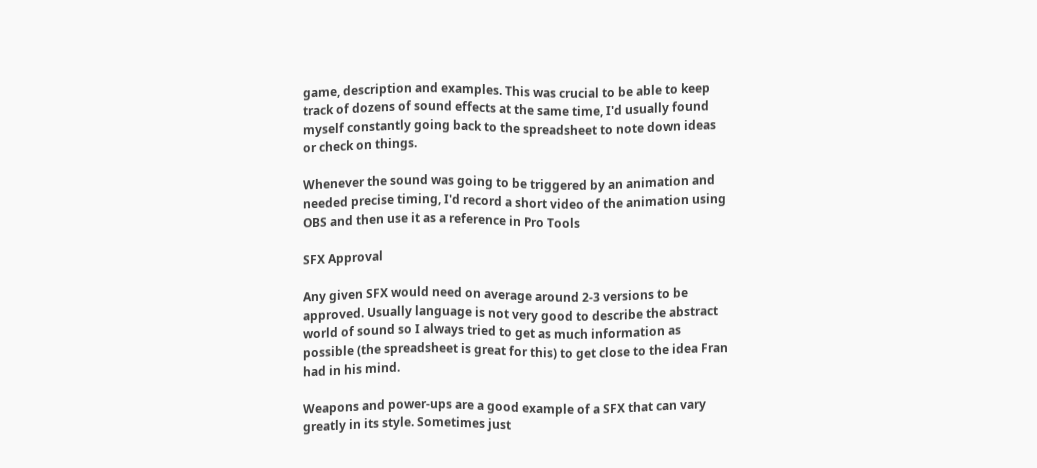game, description and examples. This was crucial to be able to keep track of dozens of sound effects at the same time, I'd usually found myself constantly going back to the spreadsheet to note down ideas or check on things.

Whenever the sound was going to be triggered by an animation and needed precise timing, I'd record a short video of the animation using OBS and then use it as a reference in Pro Tools

SFX Approval

Any given SFX would need on average around 2-3 versions to be approved. Usually language is not very good to describe the abstract world of sound so I always tried to get as much information as possible (the spreadsheet is great for this) to get close to the idea Fran had in his mind.

Weapons and power-ups are a good example of a SFX that can vary greatly in its style. Sometimes just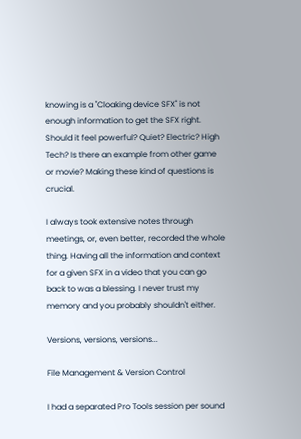knowing is a "Cloaking device SFX" is not enough information to get the SFX right. Should it feel powerful? Quiet? Electric? High Tech? Is there an example from other game or movie? Making these kind of questions is crucial.

I always took extensive notes through meetings, or, even better, recorded the whole thing. Having all the information and context for a given SFX in a video that you can go back to was a blessing. I never trust my memory and you probably shouldn't either.

Versions, versions, versions...

File Management & Version Control

I had a separated Pro Tools session per sound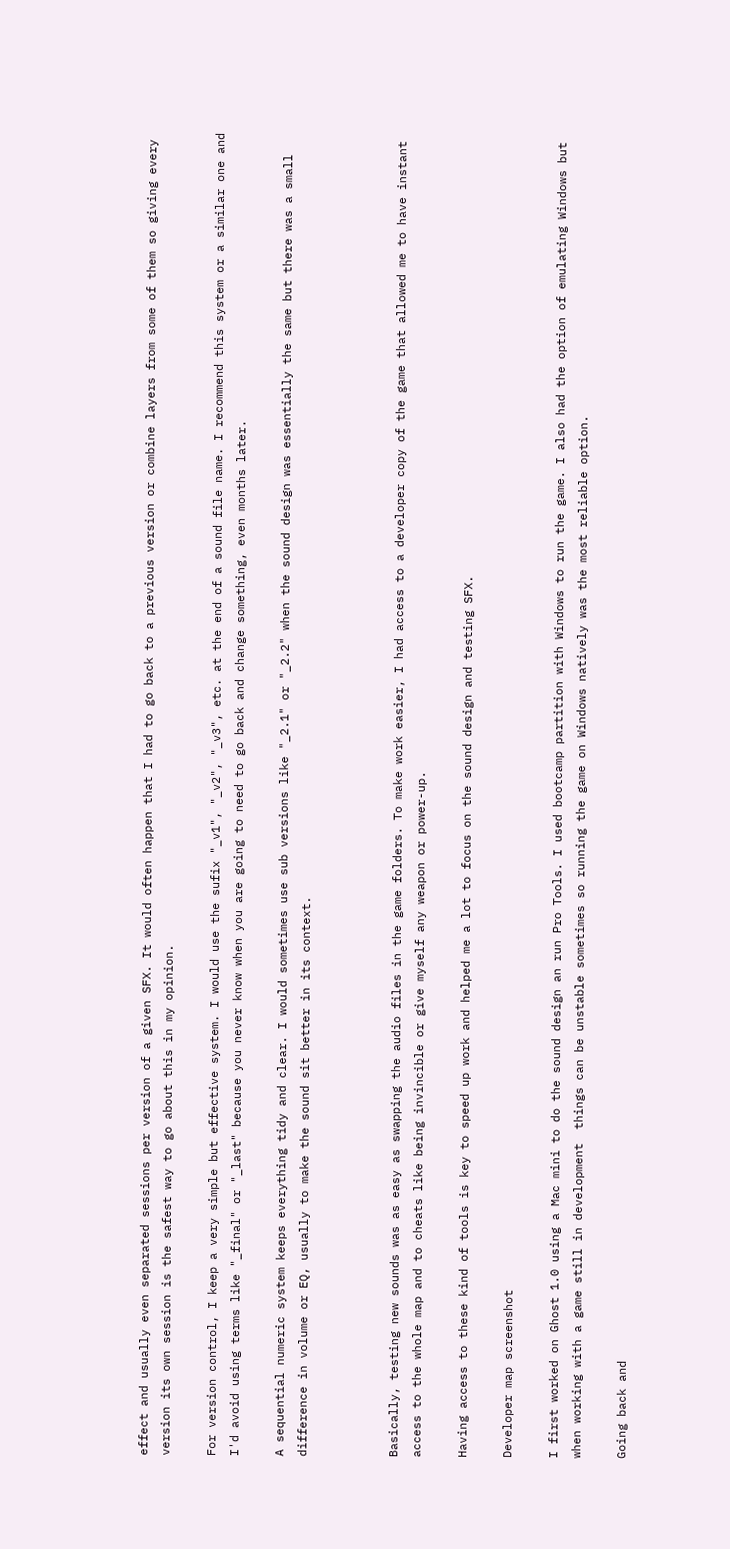effect and usually even separated sessions per version of a given SFX. It would often happen that I had to go back to a previous version or combine layers from some of them so giving every version its own session is the safest way to go about this in my opinion.

For version control, I keep a very simple but effective system. I would use the sufix "_v1", "_v2", "_v3", etc. at the end of a sound file name. I recommend this system or a similar one and I'd avoid using terms like "_final" or "_last" because you never know when you are going to need to go back and change something, even months later.

A sequential numeric system keeps everything tidy and clear. I would sometimes use sub versions like "_2.1" or "_2.2" when the sound design was essentially the same but there was a small difference in volume or EQ, usually to make the sound sit better in its context.



Basically, testing new sounds was as easy as swapping the audio files in the game folders. To make work easier, I had access to a developer copy of the game that allowed me to have instant access to the whole map and to cheats like being invincible or give myself any weapon or power-up.

Having access to these kind of tools is key to speed up work and helped me a lot to focus on the sound design and testing SFX.

Developer map screenshot

I first worked on Ghost 1.0 using a Mac mini to do the sound design an run Pro Tools. I used bootcamp partition with Windows to run the game. I also had the option of emulating Windows but when working with a game still in development  things can be unstable sometimes so running the game on Windows natively was the most reliable option.

Going back and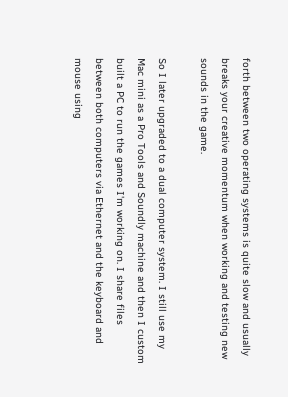forth between two operating systems is quite slow and usually breaks your creative momentum when working and testing new sounds in the game.

So I later upgraded to a dual computer system. I still use my Mac mini as a Pro Tools and Soundly machine and then I custom built a PC to run the games I'm working on. I share files between both computers via Ethernet and the keyboard and mouse using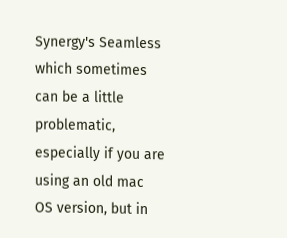Synergy's Seamless which sometimes can be a little problematic, especially if you are using an old mac OS version, but in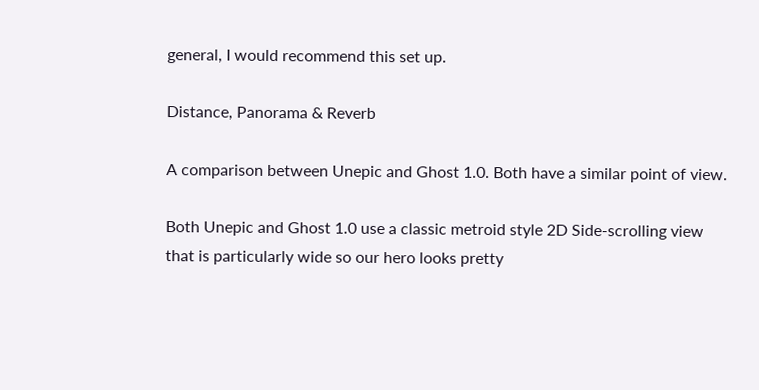general, I would recommend this set up.

Distance, Panorama & Reverb

A comparison between Unepic and Ghost 1.0. Both have a similar point of view.

Both Unepic and Ghost 1.0 use a classic metroid style 2D Side-scrolling view that is particularly wide so our hero looks pretty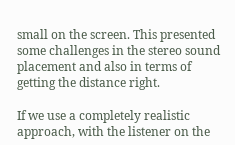small on the screen. This presented some challenges in the stereo sound placement and also in terms of getting the distance right.

If we use a completely realistic approach, with the listener on the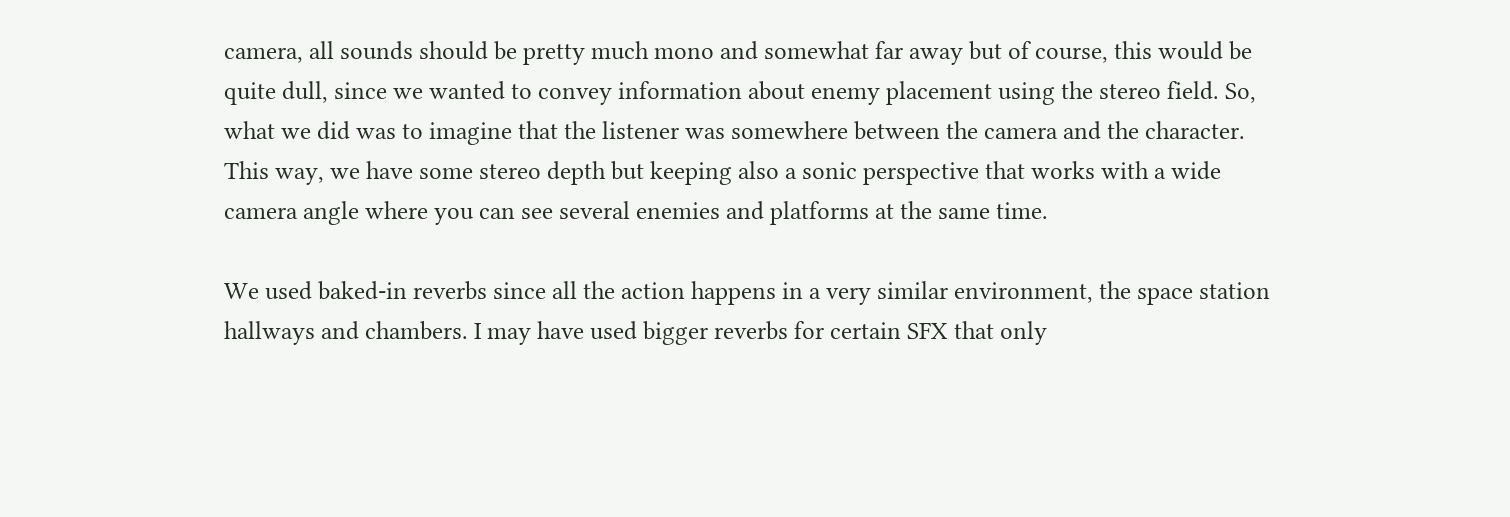camera, all sounds should be pretty much mono and somewhat far away but of course, this would be quite dull, since we wanted to convey information about enemy placement using the stereo field. So, what we did was to imagine that the listener was somewhere between the camera and the character. This way, we have some stereo depth but keeping also a sonic perspective that works with a wide camera angle where you can see several enemies and platforms at the same time.

We used baked-in reverbs since all the action happens in a very similar environment, the space station hallways and chambers. I may have used bigger reverbs for certain SFX that only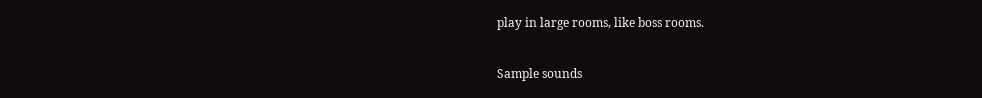play in large rooms, like boss rooms.

Sample sounds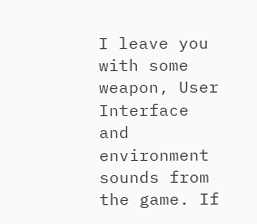I leave you with some weapon, User Interface and environment sounds from the game. If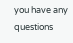you have any questions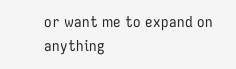or want me to expand on anything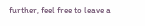further, feel free to leave a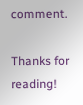comment.

Thanks for reading!